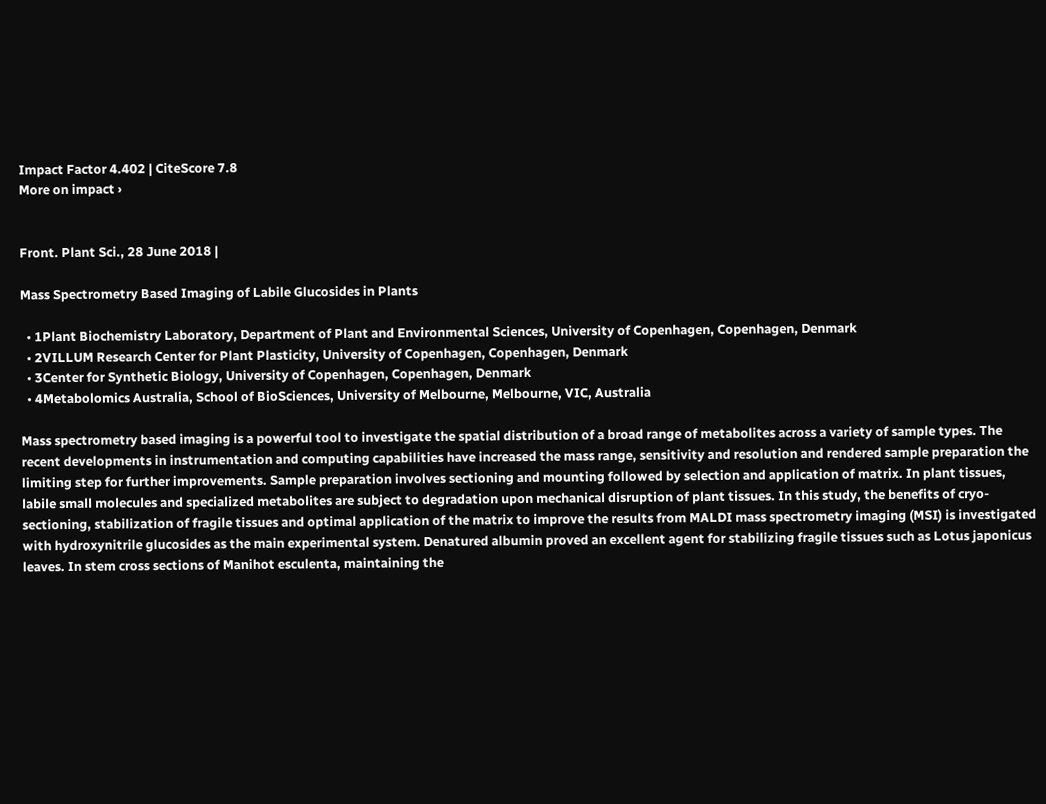Impact Factor 4.402 | CiteScore 7.8
More on impact ›


Front. Plant Sci., 28 June 2018 |

Mass Spectrometry Based Imaging of Labile Glucosides in Plants

  • 1Plant Biochemistry Laboratory, Department of Plant and Environmental Sciences, University of Copenhagen, Copenhagen, Denmark
  • 2VILLUM Research Center for Plant Plasticity, University of Copenhagen, Copenhagen, Denmark
  • 3Center for Synthetic Biology, University of Copenhagen, Copenhagen, Denmark
  • 4Metabolomics Australia, School of BioSciences, University of Melbourne, Melbourne, VIC, Australia

Mass spectrometry based imaging is a powerful tool to investigate the spatial distribution of a broad range of metabolites across a variety of sample types. The recent developments in instrumentation and computing capabilities have increased the mass range, sensitivity and resolution and rendered sample preparation the limiting step for further improvements. Sample preparation involves sectioning and mounting followed by selection and application of matrix. In plant tissues, labile small molecules and specialized metabolites are subject to degradation upon mechanical disruption of plant tissues. In this study, the benefits of cryo-sectioning, stabilization of fragile tissues and optimal application of the matrix to improve the results from MALDI mass spectrometry imaging (MSI) is investigated with hydroxynitrile glucosides as the main experimental system. Denatured albumin proved an excellent agent for stabilizing fragile tissues such as Lotus japonicus leaves. In stem cross sections of Manihot esculenta, maintaining the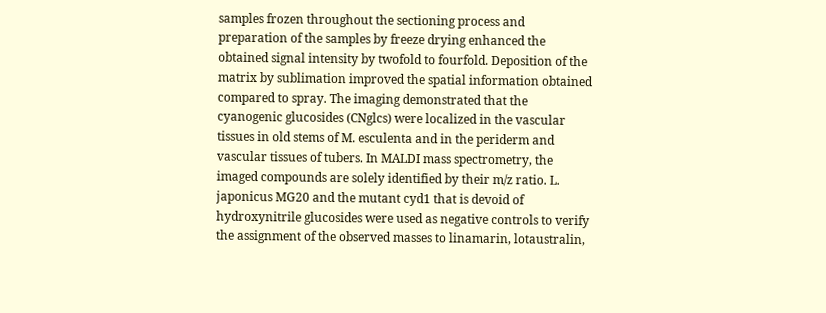samples frozen throughout the sectioning process and preparation of the samples by freeze drying enhanced the obtained signal intensity by twofold to fourfold. Deposition of the matrix by sublimation improved the spatial information obtained compared to spray. The imaging demonstrated that the cyanogenic glucosides (CNglcs) were localized in the vascular tissues in old stems of M. esculenta and in the periderm and vascular tissues of tubers. In MALDI mass spectrometry, the imaged compounds are solely identified by their m/z ratio. L. japonicus MG20 and the mutant cyd1 that is devoid of hydroxynitrile glucosides were used as negative controls to verify the assignment of the observed masses to linamarin, lotaustralin,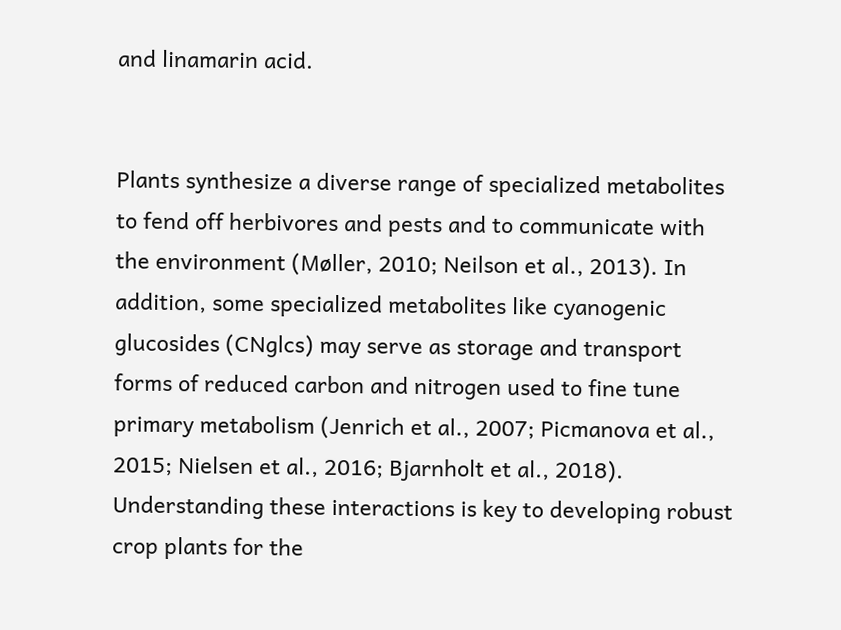and linamarin acid.


Plants synthesize a diverse range of specialized metabolites to fend off herbivores and pests and to communicate with the environment (Møller, 2010; Neilson et al., 2013). In addition, some specialized metabolites like cyanogenic glucosides (CNglcs) may serve as storage and transport forms of reduced carbon and nitrogen used to fine tune primary metabolism (Jenrich et al., 2007; Picmanova et al., 2015; Nielsen et al., 2016; Bjarnholt et al., 2018). Understanding these interactions is key to developing robust crop plants for the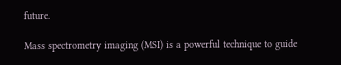future.

Mass spectrometry imaging (MSI) is a powerful technique to guide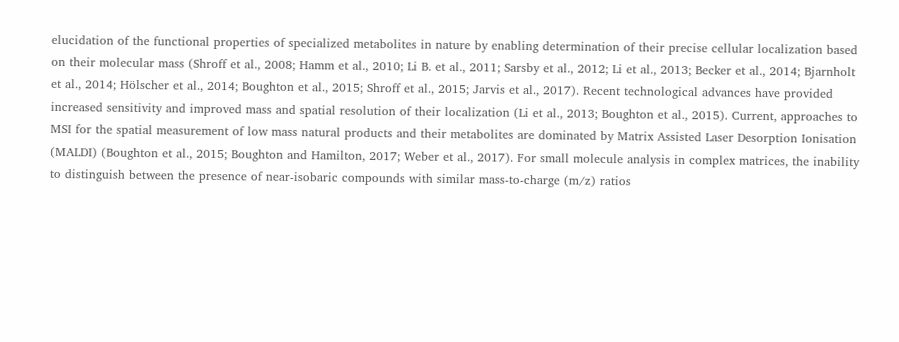elucidation of the functional properties of specialized metabolites in nature by enabling determination of their precise cellular localization based on their molecular mass (Shroff et al., 2008; Hamm et al., 2010; Li B. et al., 2011; Sarsby et al., 2012; Li et al., 2013; Becker et al., 2014; Bjarnholt et al., 2014; Hölscher et al., 2014; Boughton et al., 2015; Shroff et al., 2015; Jarvis et al., 2017). Recent technological advances have provided increased sensitivity and improved mass and spatial resolution of their localization (Li et al., 2013; Boughton et al., 2015). Current, approaches to MSI for the spatial measurement of low mass natural products and their metabolites are dominated by Matrix Assisted Laser Desorption Ionisation (MALDI) (Boughton et al., 2015; Boughton and Hamilton, 2017; Weber et al., 2017). For small molecule analysis in complex matrices, the inability to distinguish between the presence of near-isobaric compounds with similar mass-to-charge (m/z) ratios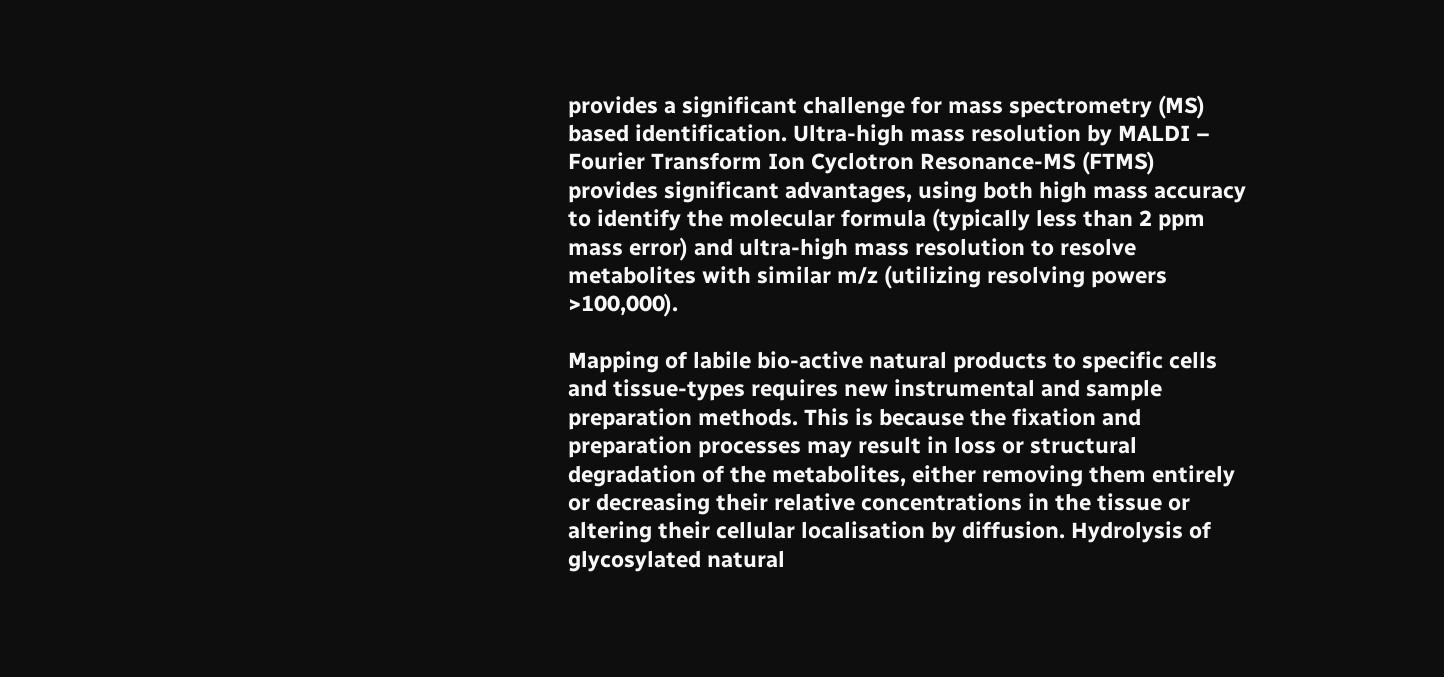provides a significant challenge for mass spectrometry (MS) based identification. Ultra-high mass resolution by MALDI – Fourier Transform Ion Cyclotron Resonance-MS (FTMS) provides significant advantages, using both high mass accuracy to identify the molecular formula (typically less than 2 ppm mass error) and ultra-high mass resolution to resolve metabolites with similar m/z (utilizing resolving powers >100,000).

Mapping of labile bio-active natural products to specific cells and tissue-types requires new instrumental and sample preparation methods. This is because the fixation and preparation processes may result in loss or structural degradation of the metabolites, either removing them entirely or decreasing their relative concentrations in the tissue or altering their cellular localisation by diffusion. Hydrolysis of glycosylated natural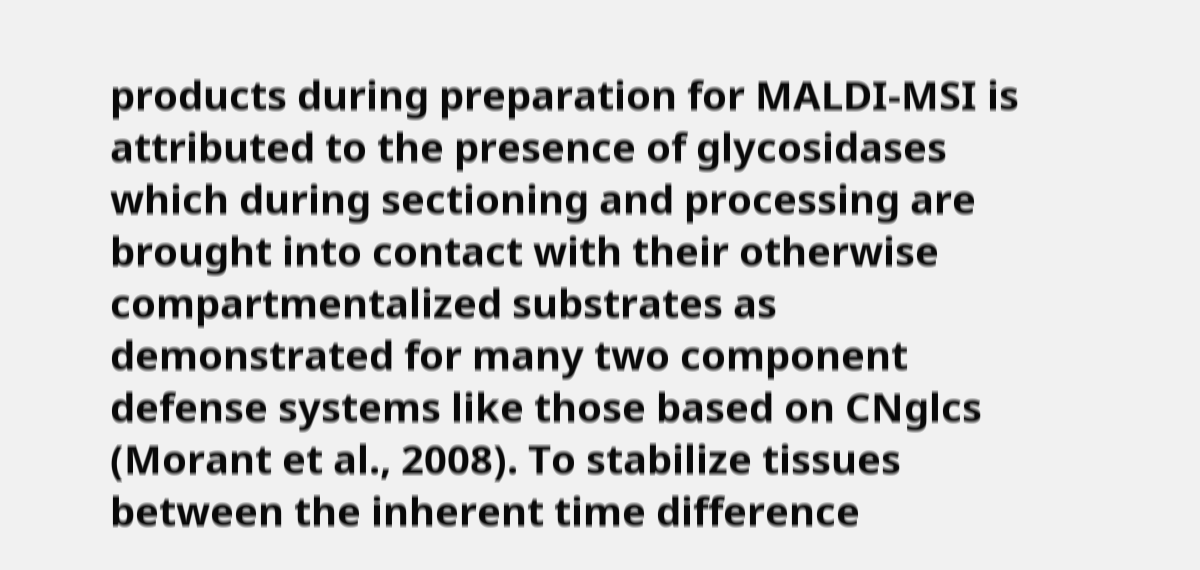products during preparation for MALDI-MSI is attributed to the presence of glycosidases which during sectioning and processing are brought into contact with their otherwise compartmentalized substrates as demonstrated for many two component defense systems like those based on CNglcs (Morant et al., 2008). To stabilize tissues between the inherent time difference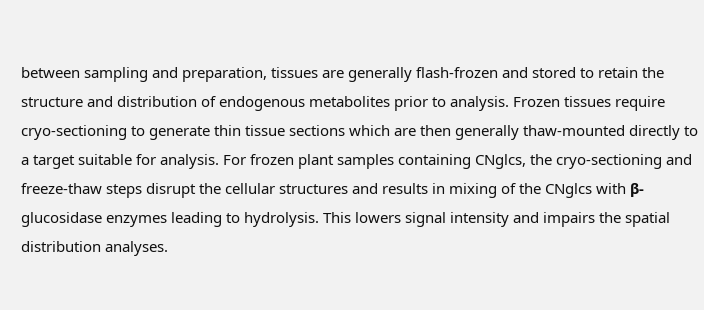between sampling and preparation, tissues are generally flash-frozen and stored to retain the structure and distribution of endogenous metabolites prior to analysis. Frozen tissues require cryo-sectioning to generate thin tissue sections which are then generally thaw-mounted directly to a target suitable for analysis. For frozen plant samples containing CNglcs, the cryo-sectioning and freeze-thaw steps disrupt the cellular structures and results in mixing of the CNglcs with β-glucosidase enzymes leading to hydrolysis. This lowers signal intensity and impairs the spatial distribution analyses.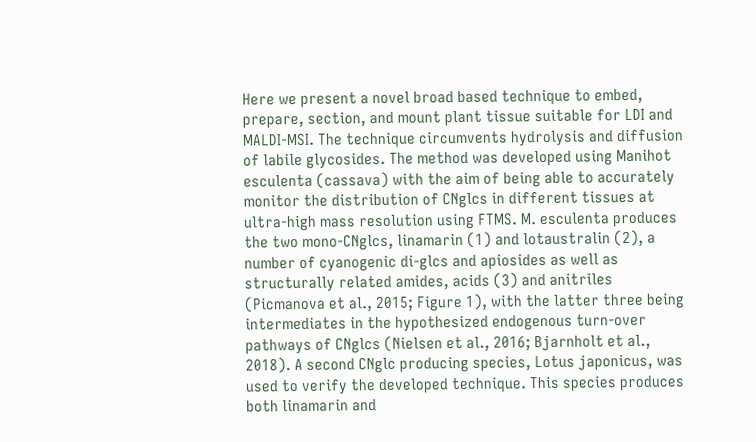Here we present a novel broad based technique to embed, prepare, section, and mount plant tissue suitable for LDI and MALDI-MSI. The technique circumvents hydrolysis and diffusion of labile glycosides. The method was developed using Manihot esculenta (cassava) with the aim of being able to accurately monitor the distribution of CNglcs in different tissues at ultra-high mass resolution using FTMS. M. esculenta produces the two mono-CNglcs, linamarin (1) and lotaustralin (2), a number of cyanogenic di-glcs and apiosides as well as structurally related amides, acids (3) and anitriles (Picmanova et al., 2015; Figure 1), with the latter three being intermediates in the hypothesized endogenous turn-over pathways of CNglcs (Nielsen et al., 2016; Bjarnholt et al., 2018). A second CNglc producing species, Lotus japonicus, was used to verify the developed technique. This species produces both linamarin and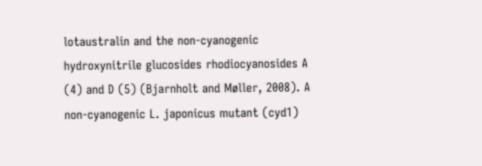lotaustralin and the non-cyanogenic hydroxynitrile glucosides rhodiocyanosides A (4) and D (5) (Bjarnholt and Møller, 2008). A non-cyanogenic L. japonicus mutant (cyd1)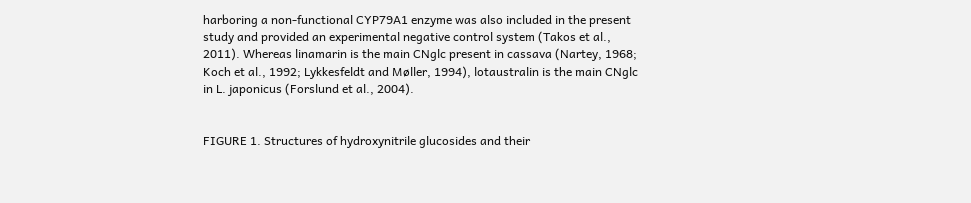harboring a non-functional CYP79A1 enzyme was also included in the present study and provided an experimental negative control system (Takos et al., 2011). Whereas linamarin is the main CNglc present in cassava (Nartey, 1968; Koch et al., 1992; Lykkesfeldt and Møller, 1994), lotaustralin is the main CNglc in L. japonicus (Forslund et al., 2004).


FIGURE 1. Structures of hydroxynitrile glucosides and their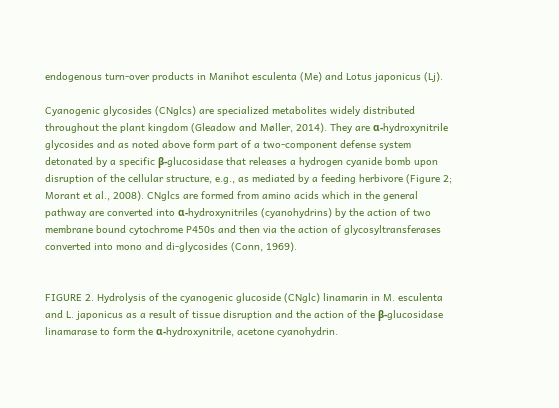endogenous turn-over products in Manihot esculenta (Me) and Lotus japonicus (Lj).

Cyanogenic glycosides (CNglcs) are specialized metabolites widely distributed throughout the plant kingdom (Gleadow and Møller, 2014). They are α-hydroxynitrile glycosides and as noted above form part of a two-component defense system detonated by a specific β-glucosidase that releases a hydrogen cyanide bomb upon disruption of the cellular structure, e.g., as mediated by a feeding herbivore (Figure 2; Morant et al., 2008). CNglcs are formed from amino acids which in the general pathway are converted into α-hydroxynitriles (cyanohydrins) by the action of two membrane bound cytochrome P450s and then via the action of glycosyltransferases converted into mono and di-glycosides (Conn, 1969).


FIGURE 2. Hydrolysis of the cyanogenic glucoside (CNglc) linamarin in M. esculenta and L. japonicus as a result of tissue disruption and the action of the β-glucosidase linamarase to form the α-hydroxynitrile, acetone cyanohydrin.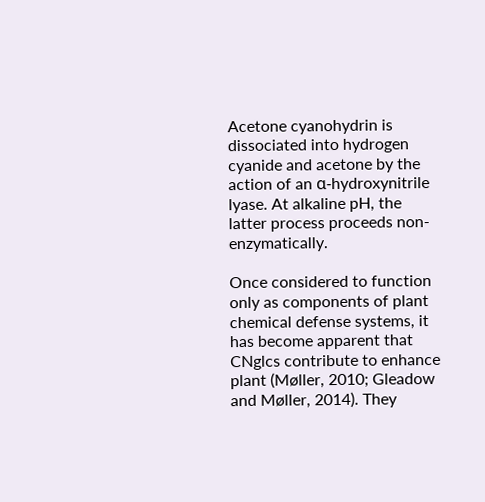Acetone cyanohydrin is dissociated into hydrogen cyanide and acetone by the action of an α-hydroxynitrile lyase. At alkaline pH, the latter process proceeds non-enzymatically.

Once considered to function only as components of plant chemical defense systems, it has become apparent that CNglcs contribute to enhance plant (Møller, 2010; Gleadow and Møller, 2014). They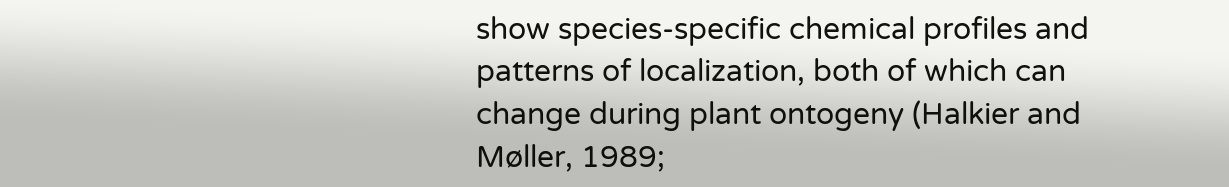show species-specific chemical profiles and patterns of localization, both of which can change during plant ontogeny (Halkier and Møller, 1989;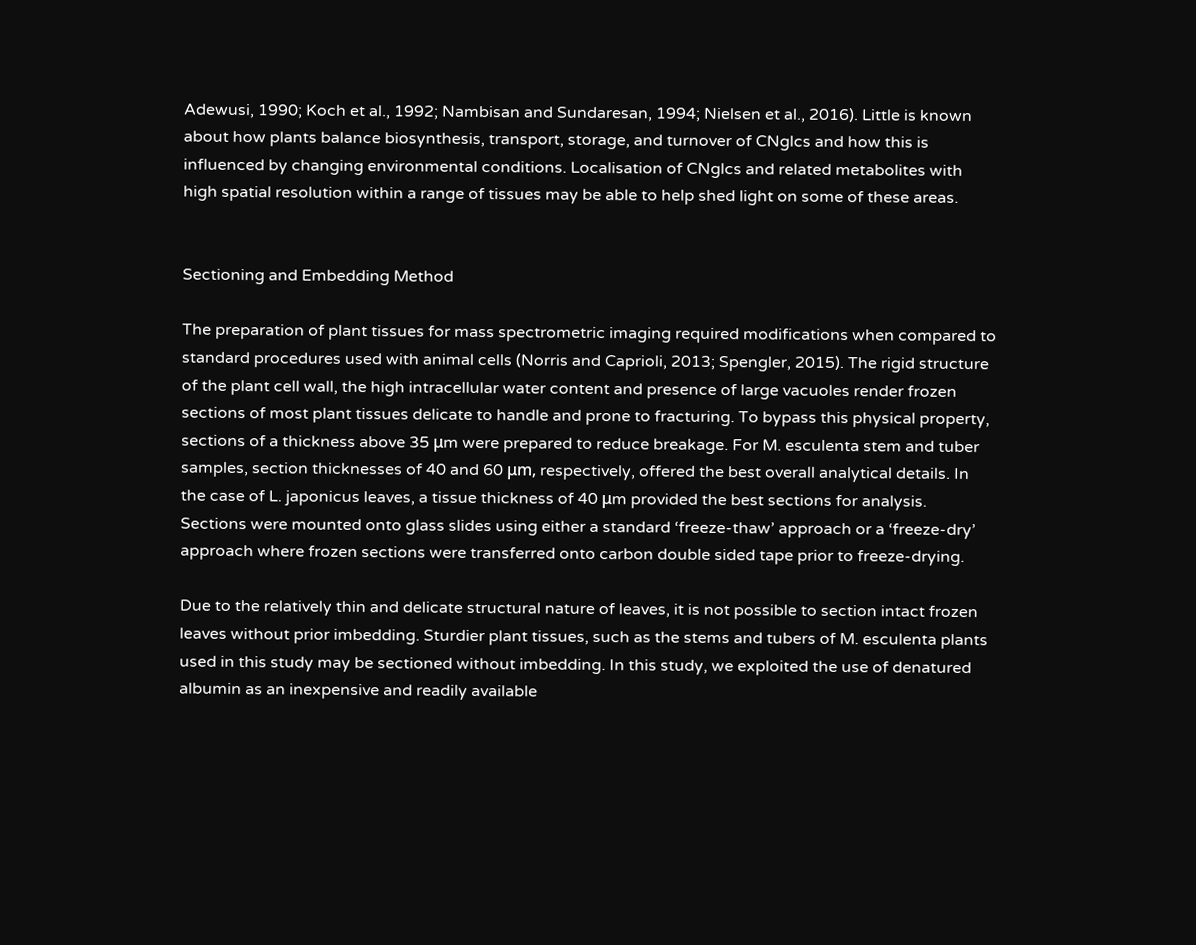Adewusi, 1990; Koch et al., 1992; Nambisan and Sundaresan, 1994; Nielsen et al., 2016). Little is known about how plants balance biosynthesis, transport, storage, and turnover of CNglcs and how this is influenced by changing environmental conditions. Localisation of CNglcs and related metabolites with high spatial resolution within a range of tissues may be able to help shed light on some of these areas.


Sectioning and Embedding Method

The preparation of plant tissues for mass spectrometric imaging required modifications when compared to standard procedures used with animal cells (Norris and Caprioli, 2013; Spengler, 2015). The rigid structure of the plant cell wall, the high intracellular water content and presence of large vacuoles render frozen sections of most plant tissues delicate to handle and prone to fracturing. To bypass this physical property, sections of a thickness above 35 μm were prepared to reduce breakage. For M. esculenta stem and tuber samples, section thicknesses of 40 and 60 μm, respectively, offered the best overall analytical details. In the case of L. japonicus leaves, a tissue thickness of 40 μm provided the best sections for analysis. Sections were mounted onto glass slides using either a standard ‘freeze-thaw’ approach or a ‘freeze-dry’ approach where frozen sections were transferred onto carbon double sided tape prior to freeze-drying.

Due to the relatively thin and delicate structural nature of leaves, it is not possible to section intact frozen leaves without prior imbedding. Sturdier plant tissues, such as the stems and tubers of M. esculenta plants used in this study may be sectioned without imbedding. In this study, we exploited the use of denatured albumin as an inexpensive and readily available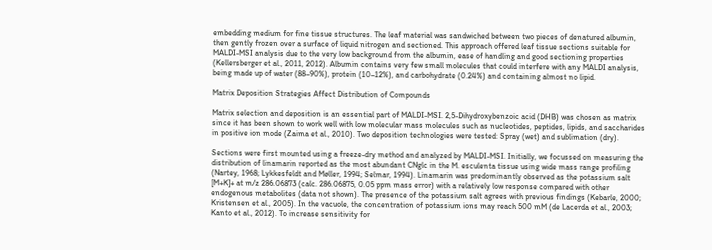embedding medium for fine tissue structures. The leaf material was sandwiched between two pieces of denatured albumin, then gently frozen over a surface of liquid nitrogen and sectioned. This approach offered leaf tissue sections suitable for MALDI-MSI analysis due to the very low background from the albumin, ease of handling and good sectioning properties (Kellersberger et al., 2011, 2012). Albumin contains very few small molecules that could interfere with any MALDI analysis, being made up of water (88–90%), protein (10–12%), and carbohydrate (0.24%) and containing almost no lipid.

Matrix Deposition Strategies Affect Distribution of Compounds

Matrix selection and deposition is an essential part of MALDI-MSI. 2,5-Dihydroxybenzoic acid (DHB) was chosen as matrix since it has been shown to work well with low molecular mass molecules such as nucleotides, peptides, lipids, and saccharides in positive ion mode (Zaima et al., 2010). Two deposition technologies were tested: Spray (wet) and sublimation (dry).

Sections were first mounted using a freeze-dry method and analyzed by MALDI-MSI. Initially, we focussed on measuring the distribution of linamarin reported as the most abundant CNglc in the M. esculenta tissue using wide mass range profiling (Nartey, 1968; Lykkesfeldt and Møller, 1994; Selmar, 1994). Linamarin was predominantly observed as the potassium salt [M+K]+ at m/z 286.06873 (calc. 286.06875, 0.05 ppm mass error) with a relatively low response compared with other endogenous metabolites (data not shown). The presence of the potassium salt agrees with previous findings (Kebarle, 2000; Kristensen et al., 2005). In the vacuole, the concentration of potassium ions may reach 500 mM (de Lacerda et al., 2003; Kanto et al., 2012). To increase sensitivity for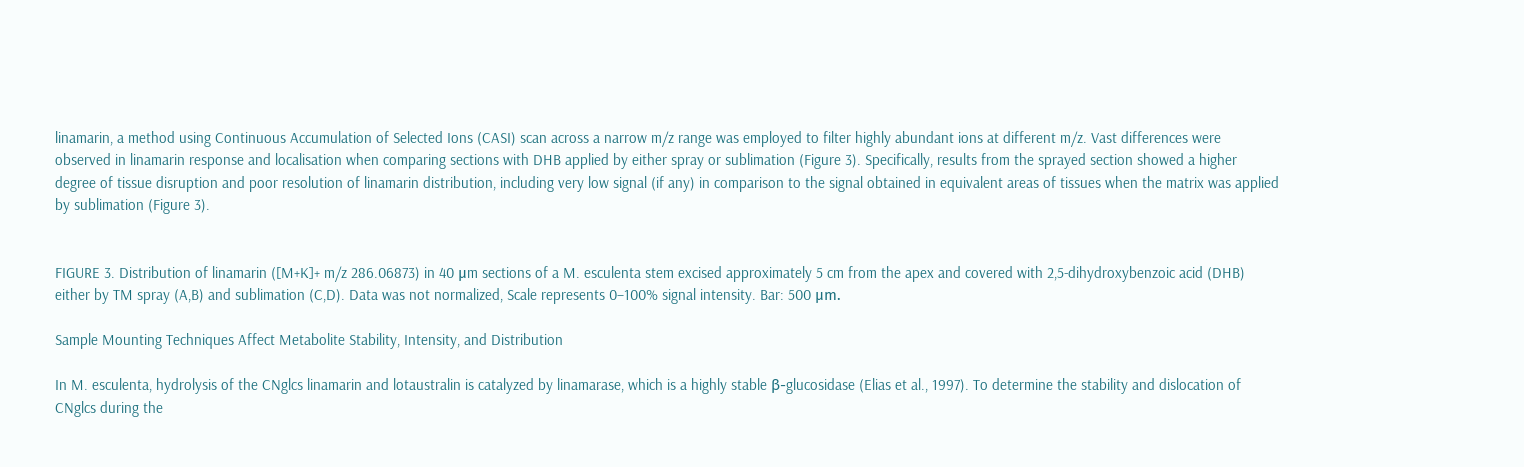linamarin, a method using Continuous Accumulation of Selected Ions (CASI) scan across a narrow m/z range was employed to filter highly abundant ions at different m/z. Vast differences were observed in linamarin response and localisation when comparing sections with DHB applied by either spray or sublimation (Figure 3). Specifically, results from the sprayed section showed a higher degree of tissue disruption and poor resolution of linamarin distribution, including very low signal (if any) in comparison to the signal obtained in equivalent areas of tissues when the matrix was applied by sublimation (Figure 3).


FIGURE 3. Distribution of linamarin ([M+K]+ m/z 286.06873) in 40 μm sections of a M. esculenta stem excised approximately 5 cm from the apex and covered with 2,5-dihydroxybenzoic acid (DHB) either by TM spray (A,B) and sublimation (C,D). Data was not normalized, Scale represents 0–100% signal intensity. Bar: 500 μm.

Sample Mounting Techniques Affect Metabolite Stability, Intensity, and Distribution

In M. esculenta, hydrolysis of the CNglcs linamarin and lotaustralin is catalyzed by linamarase, which is a highly stable β-glucosidase (Elias et al., 1997). To determine the stability and dislocation of CNglcs during the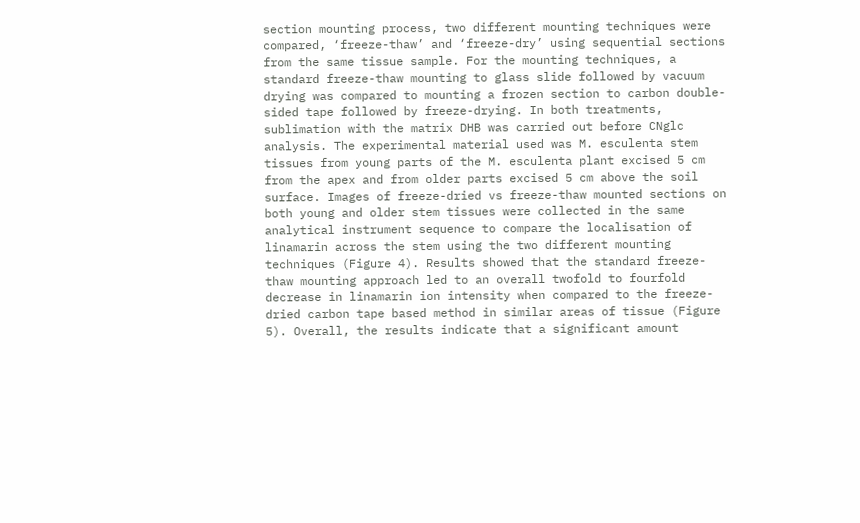section mounting process, two different mounting techniques were compared, ‘freeze-thaw’ and ‘freeze-dry’ using sequential sections from the same tissue sample. For the mounting techniques, a standard freeze-thaw mounting to glass slide followed by vacuum drying was compared to mounting a frozen section to carbon double-sided tape followed by freeze-drying. In both treatments, sublimation with the matrix DHB was carried out before CNglc analysis. The experimental material used was M. esculenta stem tissues from young parts of the M. esculenta plant excised 5 cm from the apex and from older parts excised 5 cm above the soil surface. Images of freeze-dried vs freeze-thaw mounted sections on both young and older stem tissues were collected in the same analytical instrument sequence to compare the localisation of linamarin across the stem using the two different mounting techniques (Figure 4). Results showed that the standard freeze-thaw mounting approach led to an overall twofold to fourfold decrease in linamarin ion intensity when compared to the freeze-dried carbon tape based method in similar areas of tissue (Figure 5). Overall, the results indicate that a significant amount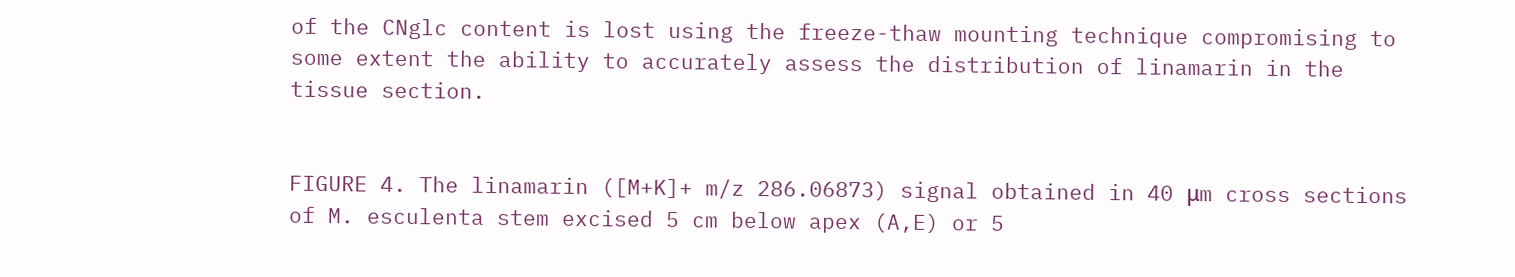of the CNglc content is lost using the freeze-thaw mounting technique compromising to some extent the ability to accurately assess the distribution of linamarin in the tissue section.


FIGURE 4. The linamarin ([M+K]+ m/z 286.06873) signal obtained in 40 μm cross sections of M. esculenta stem excised 5 cm below apex (A,E) or 5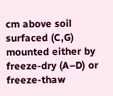cm above soil surfaced (C,G) mounted either by freeze-dry (A–D) or freeze-thaw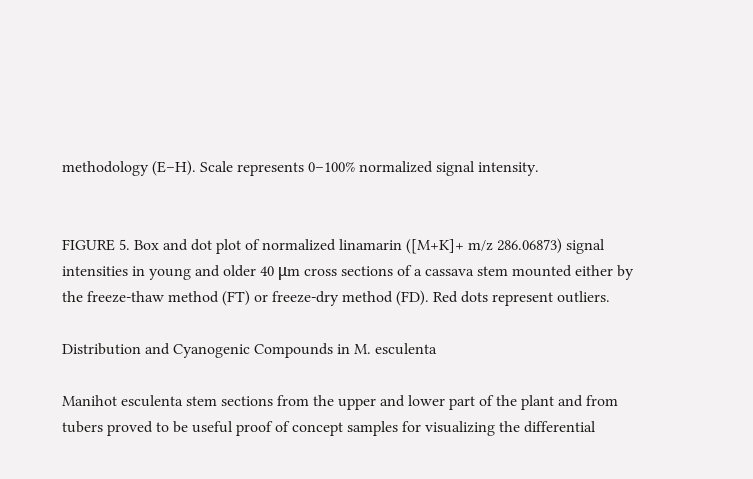methodology (E–H). Scale represents 0–100% normalized signal intensity.


FIGURE 5. Box and dot plot of normalized linamarin ([M+K]+ m/z 286.06873) signal intensities in young and older 40 μm cross sections of a cassava stem mounted either by the freeze-thaw method (FT) or freeze-dry method (FD). Red dots represent outliers.

Distribution and Cyanogenic Compounds in M. esculenta

Manihot esculenta stem sections from the upper and lower part of the plant and from tubers proved to be useful proof of concept samples for visualizing the differential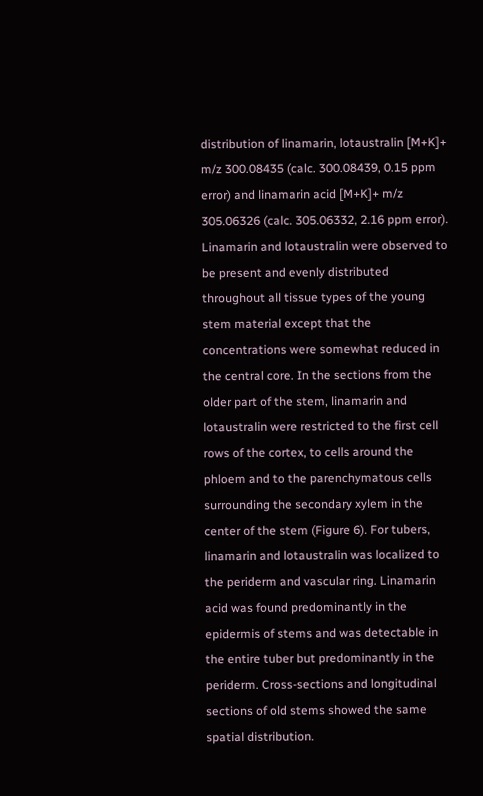distribution of linamarin, lotaustralin [M+K]+ m/z 300.08435 (calc. 300.08439, 0.15 ppm error) and linamarin acid [M+K]+ m/z 305.06326 (calc. 305.06332, 2.16 ppm error). Linamarin and lotaustralin were observed to be present and evenly distributed throughout all tissue types of the young stem material except that the concentrations were somewhat reduced in the central core. In the sections from the older part of the stem, linamarin and lotaustralin were restricted to the first cell rows of the cortex, to cells around the phloem and to the parenchymatous cells surrounding the secondary xylem in the center of the stem (Figure 6). For tubers, linamarin and lotaustralin was localized to the periderm and vascular ring. Linamarin acid was found predominantly in the epidermis of stems and was detectable in the entire tuber but predominantly in the periderm. Cross-sections and longitudinal sections of old stems showed the same spatial distribution.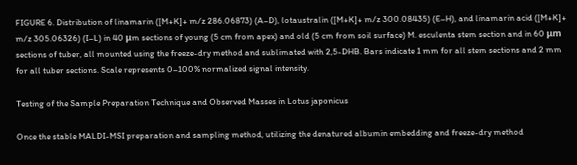FIGURE 6. Distribution of linamarin ([M+K]+ m/z 286.06873) (A–D), lotaustralin ([M+K]+ m/z 300.08435) (E–H), and linamarin acid ([M+K]+ m/z 305.06326) (I–L) in 40 μm sections of young (5 cm from apex) and old (5 cm from soil surface) M. esculenta stem section and in 60 μm sections of tuber, all mounted using the freeze-dry method and sublimated with 2,5-DHB. Bars indicate 1 mm for all stem sections and 2 mm for all tuber sections. Scale represents 0–100% normalized signal intensity.

Testing of the Sample Preparation Technique and Observed Masses in Lotus japonicus

Once the stable MALDI-MSI preparation and sampling method, utilizing the denatured albumin embedding and freeze-dry method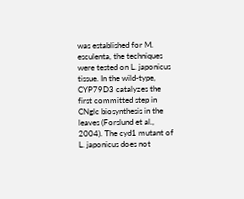was established for M. esculenta, the techniques were tested on L. japonicus tissue. In the wild-type, CYP79D3 catalyzes the first committed step in CNglc biosynthesis in the leaves (Forslund et al., 2004). The cyd1 mutant of L. japonicus does not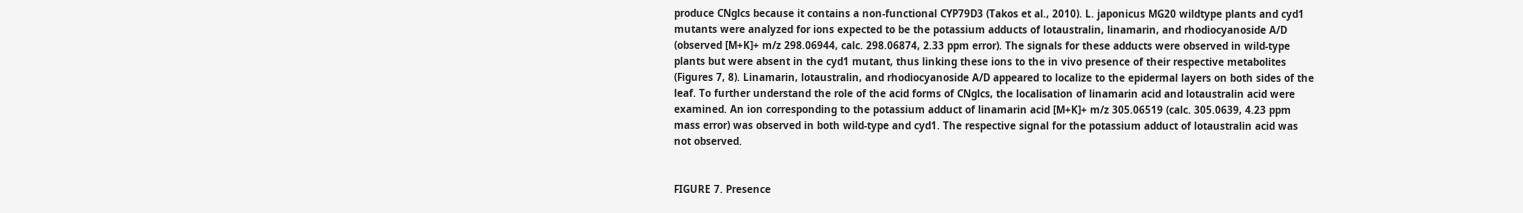produce CNglcs because it contains a non-functional CYP79D3 (Takos et al., 2010). L. japonicus MG20 wildtype plants and cyd1 mutants were analyzed for ions expected to be the potassium adducts of lotaustralin, linamarin, and rhodiocyanoside A/D (observed [M+K]+ m/z 298.06944, calc. 298.06874, 2.33 ppm error). The signals for these adducts were observed in wild-type plants but were absent in the cyd1 mutant, thus linking these ions to the in vivo presence of their respective metabolites (Figures 7, 8). Linamarin, lotaustralin, and rhodiocyanoside A/D appeared to localize to the epidermal layers on both sides of the leaf. To further understand the role of the acid forms of CNglcs, the localisation of linamarin acid and lotaustralin acid were examined. An ion corresponding to the potassium adduct of linamarin acid [M+K]+ m/z 305.06519 (calc. 305.0639, 4.23 ppm mass error) was observed in both wild-type and cyd1. The respective signal for the potassium adduct of lotaustralin acid was not observed.


FIGURE 7. Presence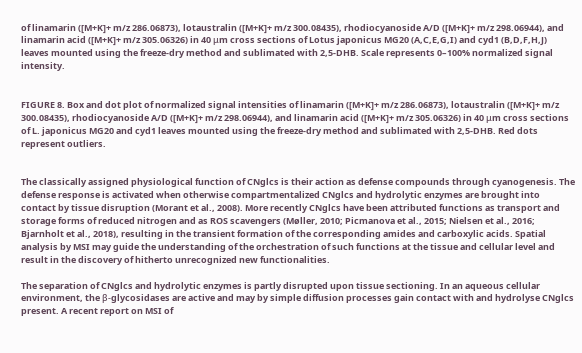of linamarin ([M+K]+ m/z 286.06873), lotaustralin ([M+K]+ m/z 300.08435), rhodiocyanoside A/D ([M+K]+ m/z 298.06944), and linamarin acid ([M+K]+ m/z 305.06326) in 40 μm cross sections of Lotus japonicus MG20 (A,C,E,G,I) and cyd1 (B,D,F,H,J) leaves mounted using the freeze-dry method and sublimated with 2,5-DHB. Scale represents 0–100% normalized signal intensity.


FIGURE 8. Box and dot plot of normalized signal intensities of linamarin ([M+K]+ m/z 286.06873), lotaustralin ([M+K]+ m/z 300.08435), rhodiocyanoside A/D ([M+K]+ m/z 298.06944), and linamarin acid ([M+K]+ m/z 305.06326) in 40 μm cross sections of L. japonicus MG20 and cyd1 leaves mounted using the freeze-dry method and sublimated with 2,5-DHB. Red dots represent outliers.


The classically assigned physiological function of CNglcs is their action as defense compounds through cyanogenesis. The defense response is activated when otherwise compartmentalized CNglcs and hydrolytic enzymes are brought into contact by tissue disruption (Morant et al., 2008). More recently CNglcs have been attributed functions as transport and storage forms of reduced nitrogen and as ROS scavengers (Møller, 2010; Picmanova et al., 2015; Nielsen et al., 2016; Bjarnholt et al., 2018), resulting in the transient formation of the corresponding amides and carboxylic acids. Spatial analysis by MSI may guide the understanding of the orchestration of such functions at the tissue and cellular level and result in the discovery of hitherto unrecognized new functionalities.

The separation of CNglcs and hydrolytic enzymes is partly disrupted upon tissue sectioning. In an aqueous cellular environment, the β-glycosidases are active and may by simple diffusion processes gain contact with and hydrolyse CNglcs present. A recent report on MSI of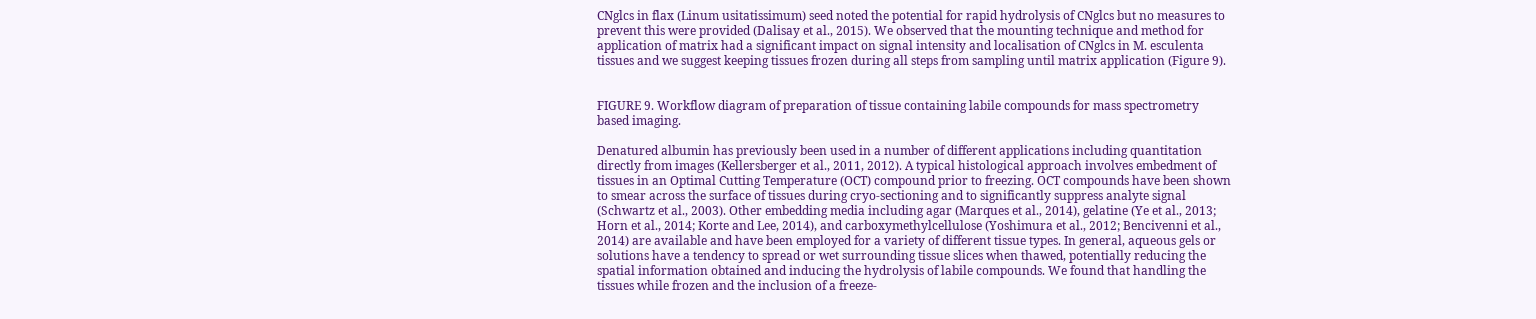CNglcs in flax (Linum usitatissimum) seed noted the potential for rapid hydrolysis of CNglcs but no measures to prevent this were provided (Dalisay et al., 2015). We observed that the mounting technique and method for application of matrix had a significant impact on signal intensity and localisation of CNglcs in M. esculenta tissues and we suggest keeping tissues frozen during all steps from sampling until matrix application (Figure 9).


FIGURE 9. Workflow diagram of preparation of tissue containing labile compounds for mass spectrometry based imaging.

Denatured albumin has previously been used in a number of different applications including quantitation directly from images (Kellersberger et al., 2011, 2012). A typical histological approach involves embedment of tissues in an Optimal Cutting Temperature (OCT) compound prior to freezing. OCT compounds have been shown to smear across the surface of tissues during cryo-sectioning and to significantly suppress analyte signal (Schwartz et al., 2003). Other embedding media including agar (Marques et al., 2014), gelatine (Ye et al., 2013; Horn et al., 2014; Korte and Lee, 2014), and carboxymethylcellulose (Yoshimura et al., 2012; Bencivenni et al., 2014) are available and have been employed for a variety of different tissue types. In general, aqueous gels or solutions have a tendency to spread or wet surrounding tissue slices when thawed, potentially reducing the spatial information obtained and inducing the hydrolysis of labile compounds. We found that handling the tissues while frozen and the inclusion of a freeze-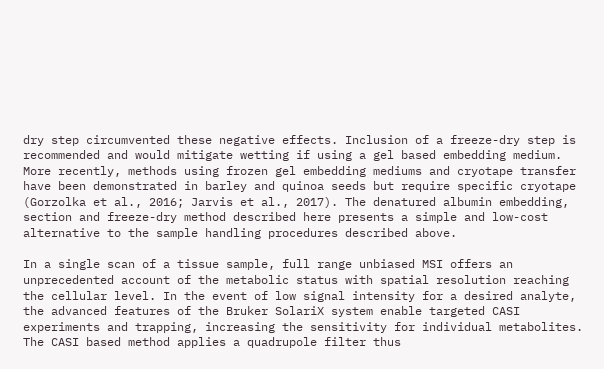dry step circumvented these negative effects. Inclusion of a freeze-dry step is recommended and would mitigate wetting if using a gel based embedding medium. More recently, methods using frozen gel embedding mediums and cryotape transfer have been demonstrated in barley and quinoa seeds but require specific cryotape (Gorzolka et al., 2016; Jarvis et al., 2017). The denatured albumin embedding, section and freeze-dry method described here presents a simple and low-cost alternative to the sample handling procedures described above.

In a single scan of a tissue sample, full range unbiased MSI offers an unprecedented account of the metabolic status with spatial resolution reaching the cellular level. In the event of low signal intensity for a desired analyte, the advanced features of the Bruker SolariX system enable targeted CASI experiments and trapping, increasing the sensitivity for individual metabolites. The CASI based method applies a quadrupole filter thus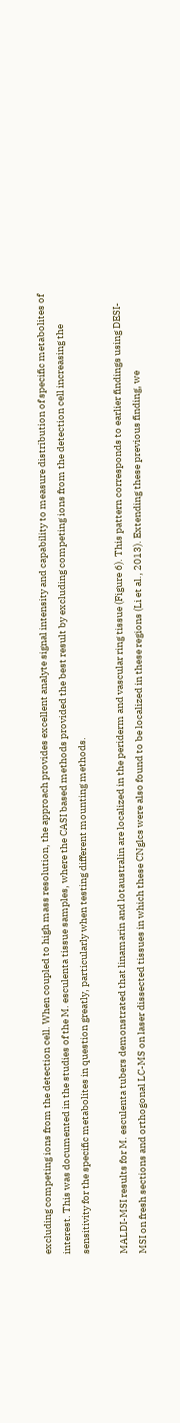excluding competing ions from the detection cell. When coupled to high mass resolution, the approach provides excellent analyte signal intensity and capability to measure distribution of specific metabolites of interest. This was documented in the studies of the M. esculenta tissue samples, where the CASI based methods provided the best result by excluding competing ions from the detection cell increasing the sensitivity for the specific metabolites in question greatly, particularly when testing different mounting methods.

MALDI-MSI results for M. esculenta tubers demonstrated that linamarin and lotaustralin are localized in the periderm and vascular ring tissue (Figure 6). This pattern corresponds to earlier findings using DESI-MSI on fresh sections and orthogonal LC-MS on laser dissected tissues in which these CNglcs were also found to be localized in these regions (Li et al., 2013). Extending these previous finding, we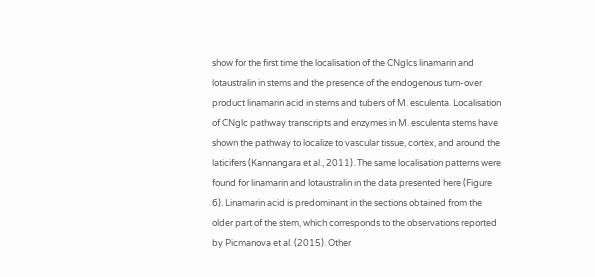show for the first time the localisation of the CNglcs linamarin and lotaustralin in stems and the presence of the endogenous turn-over product linamarin acid in stems and tubers of M. esculenta. Localisation of CNglc pathway transcripts and enzymes in M. esculenta stems have shown the pathway to localize to vascular tissue, cortex, and around the laticifers (Kannangara et al., 2011). The same localisation patterns were found for linamarin and lotaustralin in the data presented here (Figure 6). Linamarin acid is predominant in the sections obtained from the older part of the stem, which corresponds to the observations reported by Picmanova et al. (2015). Other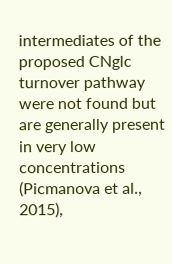intermediates of the proposed CNglc turnover pathway were not found but are generally present in very low concentrations (Picmanova et al., 2015),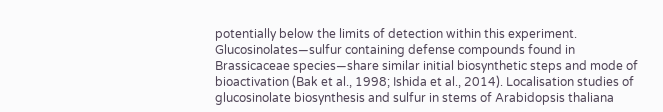potentially below the limits of detection within this experiment. Glucosinolates—sulfur containing defense compounds found in Brassicaceae species—share similar initial biosynthetic steps and mode of bioactivation (Bak et al., 1998; Ishida et al., 2014). Localisation studies of glucosinolate biosynthesis and sulfur in stems of Arabidopsis thaliana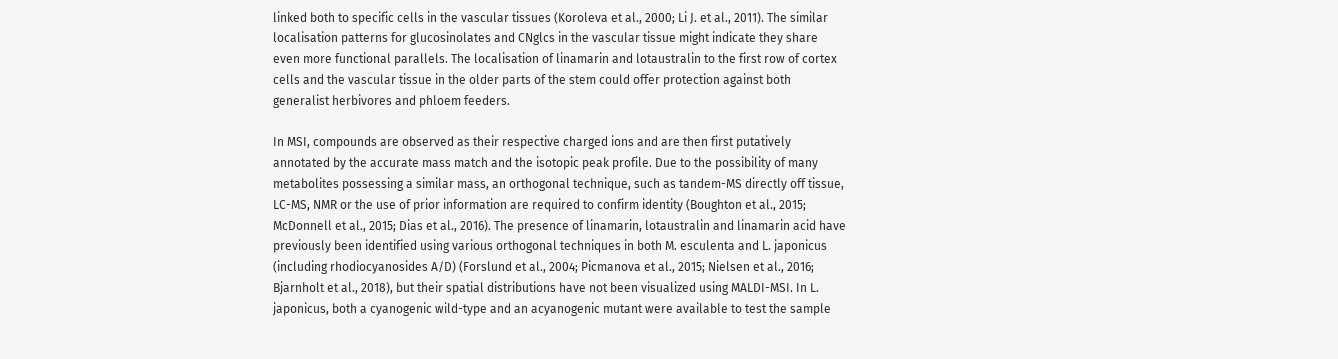linked both to specific cells in the vascular tissues (Koroleva et al., 2000; Li J. et al., 2011). The similar localisation patterns for glucosinolates and CNglcs in the vascular tissue might indicate they share even more functional parallels. The localisation of linamarin and lotaustralin to the first row of cortex cells and the vascular tissue in the older parts of the stem could offer protection against both generalist herbivores and phloem feeders.

In MSI, compounds are observed as their respective charged ions and are then first putatively annotated by the accurate mass match and the isotopic peak profile. Due to the possibility of many metabolites possessing a similar mass, an orthogonal technique, such as tandem-MS directly off tissue, LC-MS, NMR or the use of prior information are required to confirm identity (Boughton et al., 2015; McDonnell et al., 2015; Dias et al., 2016). The presence of linamarin, lotaustralin and linamarin acid have previously been identified using various orthogonal techniques in both M. esculenta and L. japonicus (including rhodiocyanosides A/D) (Forslund et al., 2004; Picmanova et al., 2015; Nielsen et al., 2016; Bjarnholt et al., 2018), but their spatial distributions have not been visualized using MALDI-MSI. In L. japonicus, both a cyanogenic wild-type and an acyanogenic mutant were available to test the sample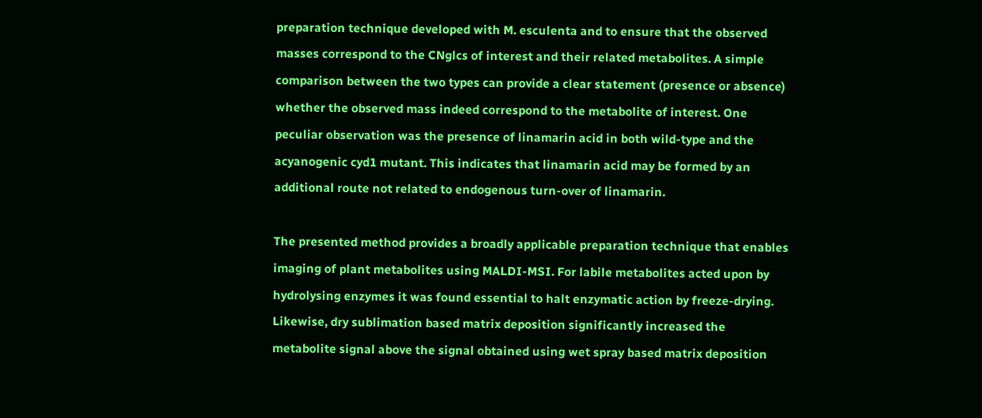preparation technique developed with M. esculenta and to ensure that the observed masses correspond to the CNglcs of interest and their related metabolites. A simple comparison between the two types can provide a clear statement (presence or absence) whether the observed mass indeed correspond to the metabolite of interest. One peculiar observation was the presence of linamarin acid in both wild-type and the acyanogenic cyd1 mutant. This indicates that linamarin acid may be formed by an additional route not related to endogenous turn-over of linamarin.

The presented method provides a broadly applicable preparation technique that enables imaging of plant metabolites using MALDI-MSI. For labile metabolites acted upon by hydrolysing enzymes it was found essential to halt enzymatic action by freeze-drying. Likewise, dry sublimation based matrix deposition significantly increased the metabolite signal above the signal obtained using wet spray based matrix deposition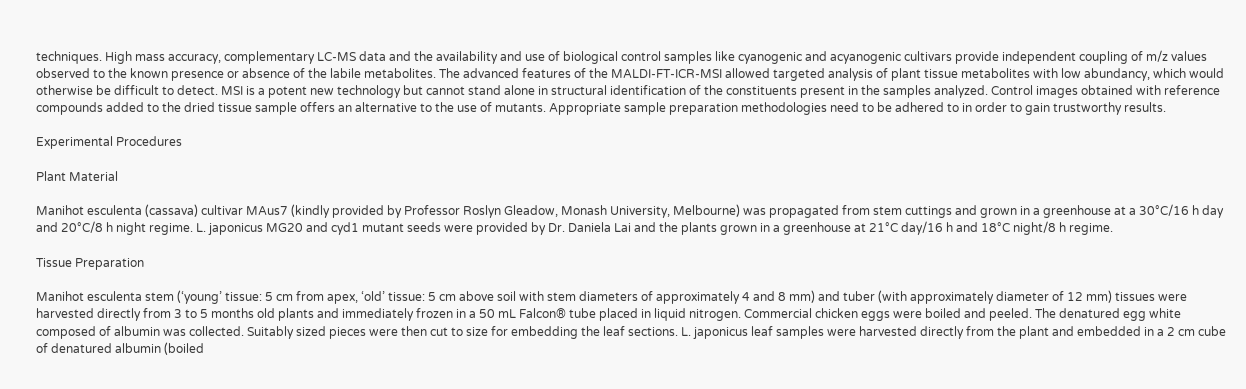techniques. High mass accuracy, complementary LC-MS data and the availability and use of biological control samples like cyanogenic and acyanogenic cultivars provide independent coupling of m/z values observed to the known presence or absence of the labile metabolites. The advanced features of the MALDI-FT-ICR-MSI allowed targeted analysis of plant tissue metabolites with low abundancy, which would otherwise be difficult to detect. MSI is a potent new technology but cannot stand alone in structural identification of the constituents present in the samples analyzed. Control images obtained with reference compounds added to the dried tissue sample offers an alternative to the use of mutants. Appropriate sample preparation methodologies need to be adhered to in order to gain trustworthy results.

Experimental Procedures

Plant Material

Manihot esculenta (cassava) cultivar MAus7 (kindly provided by Professor Roslyn Gleadow, Monash University, Melbourne) was propagated from stem cuttings and grown in a greenhouse at a 30°C/16 h day and 20°C/8 h night regime. L. japonicus MG20 and cyd1 mutant seeds were provided by Dr. Daniela Lai and the plants grown in a greenhouse at 21°C day/16 h and 18°C night/8 h regime.

Tissue Preparation

Manihot esculenta stem (‘young’ tissue: 5 cm from apex, ‘old’ tissue: 5 cm above soil with stem diameters of approximately 4 and 8 mm) and tuber (with approximately diameter of 12 mm) tissues were harvested directly from 3 to 5 months old plants and immediately frozen in a 50 mL Falcon® tube placed in liquid nitrogen. Commercial chicken eggs were boiled and peeled. The denatured egg white composed of albumin was collected. Suitably sized pieces were then cut to size for embedding the leaf sections. L. japonicus leaf samples were harvested directly from the plant and embedded in a 2 cm cube of denatured albumin (boiled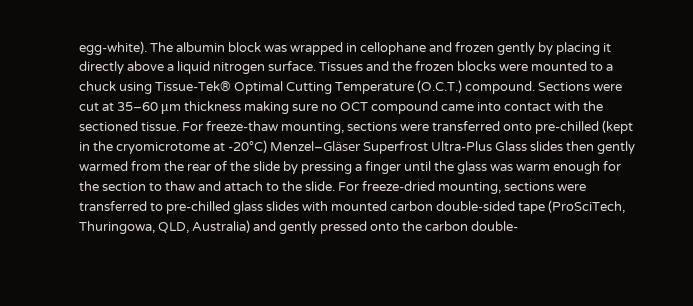egg-white). The albumin block was wrapped in cellophane and frozen gently by placing it directly above a liquid nitrogen surface. Tissues and the frozen blocks were mounted to a chuck using Tissue-Tek® Optimal Cutting Temperature (O.C.T.) compound. Sections were cut at 35–60 μm thickness making sure no OCT compound came into contact with the sectioned tissue. For freeze-thaw mounting, sections were transferred onto pre-chilled (kept in the cryomicrotome at -20°C) Menzel–Gläser Superfrost Ultra-Plus Glass slides then gently warmed from the rear of the slide by pressing a finger until the glass was warm enough for the section to thaw and attach to the slide. For freeze-dried mounting, sections were transferred to pre-chilled glass slides with mounted carbon double-sided tape (ProSciTech, Thuringowa, QLD, Australia) and gently pressed onto the carbon double-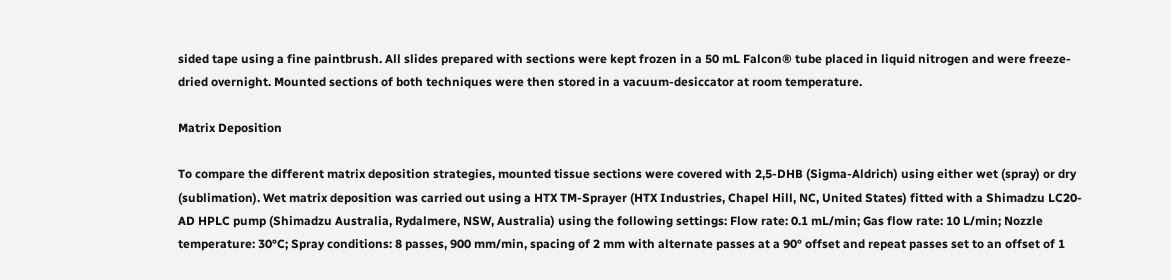sided tape using a fine paintbrush. All slides prepared with sections were kept frozen in a 50 mL Falcon® tube placed in liquid nitrogen and were freeze-dried overnight. Mounted sections of both techniques were then stored in a vacuum-desiccator at room temperature.

Matrix Deposition

To compare the different matrix deposition strategies, mounted tissue sections were covered with 2,5-DHB (Sigma-Aldrich) using either wet (spray) or dry (sublimation). Wet matrix deposition was carried out using a HTX TM-Sprayer (HTX Industries, Chapel Hill, NC, United States) fitted with a Shimadzu LC20-AD HPLC pump (Shimadzu Australia, Rydalmere, NSW, Australia) using the following settings: Flow rate: 0.1 mL/min; Gas flow rate: 10 L/min; Nozzle temperature: 30°C; Spray conditions: 8 passes, 900 mm/min, spacing of 2 mm with alternate passes at a 90° offset and repeat passes set to an offset of 1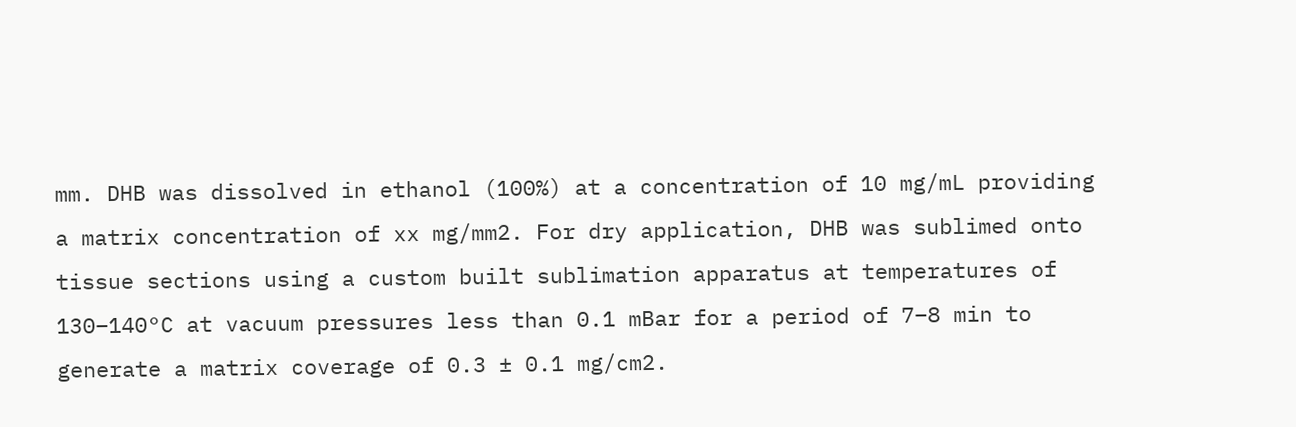mm. DHB was dissolved in ethanol (100%) at a concentration of 10 mg/mL providing a matrix concentration of xx mg/mm2. For dry application, DHB was sublimed onto tissue sections using a custom built sublimation apparatus at temperatures of 130–140°C at vacuum pressures less than 0.1 mBar for a period of 7–8 min to generate a matrix coverage of 0.3 ± 0.1 mg/cm2.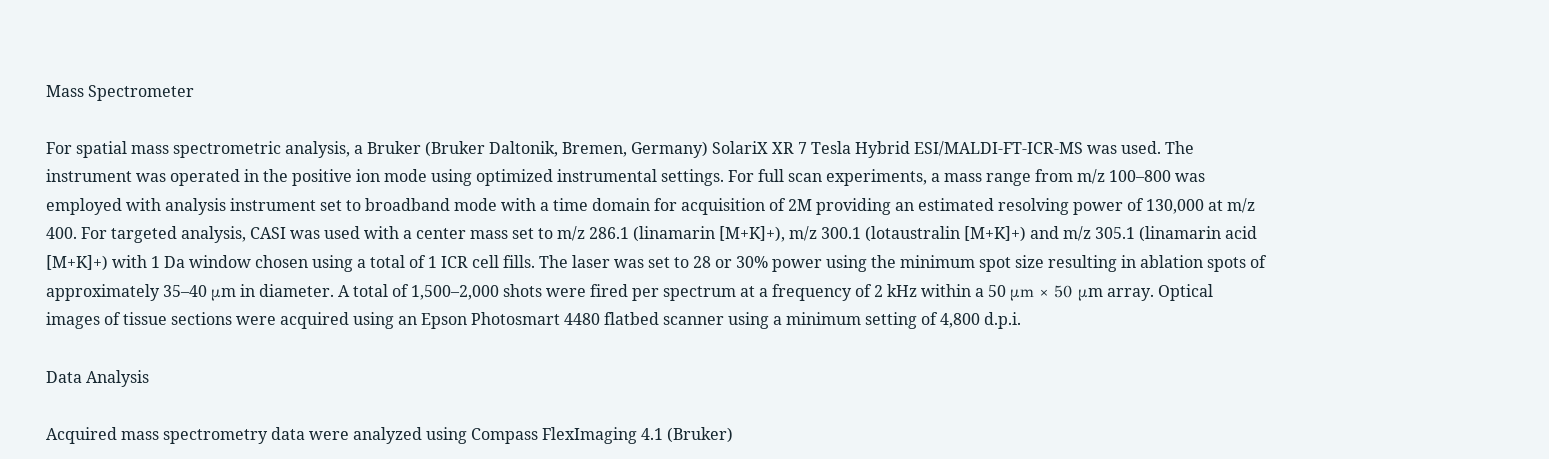Mass Spectrometer

For spatial mass spectrometric analysis, a Bruker (Bruker Daltonik, Bremen, Germany) SolariX XR 7 Tesla Hybrid ESI/MALDI-FT-ICR-MS was used. The instrument was operated in the positive ion mode using optimized instrumental settings. For full scan experiments, a mass range from m/z 100–800 was employed with analysis instrument set to broadband mode with a time domain for acquisition of 2M providing an estimated resolving power of 130,000 at m/z 400. For targeted analysis, CASI was used with a center mass set to m/z 286.1 (linamarin [M+K]+), m/z 300.1 (lotaustralin [M+K]+) and m/z 305.1 (linamarin acid [M+K]+) with 1 Da window chosen using a total of 1 ICR cell fills. The laser was set to 28 or 30% power using the minimum spot size resulting in ablation spots of approximately 35–40 μm in diameter. A total of 1,500–2,000 shots were fired per spectrum at a frequency of 2 kHz within a 50 μm × 50 μm array. Optical images of tissue sections were acquired using an Epson Photosmart 4480 flatbed scanner using a minimum setting of 4,800 d.p.i.

Data Analysis

Acquired mass spectrometry data were analyzed using Compass FlexImaging 4.1 (Bruker)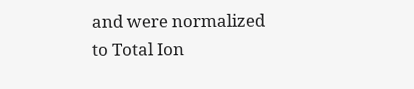and were normalized to Total Ion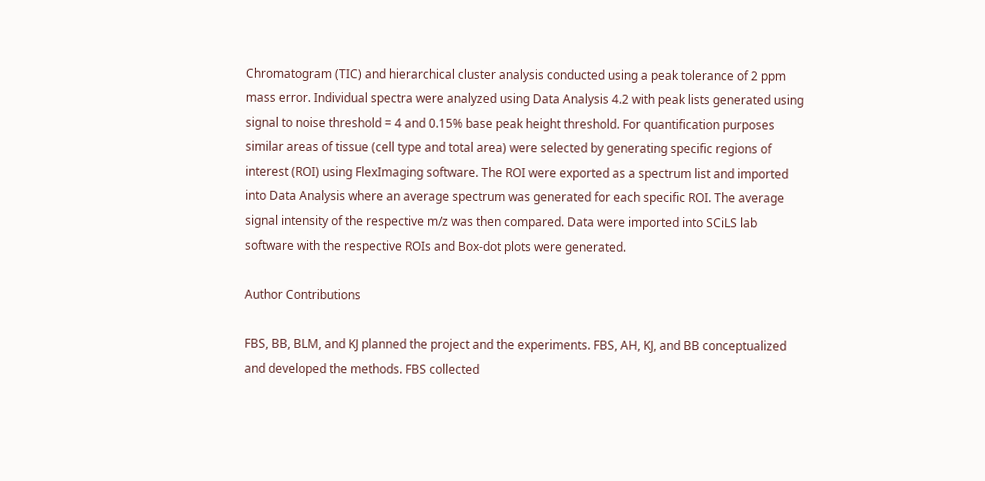Chromatogram (TIC) and hierarchical cluster analysis conducted using a peak tolerance of 2 ppm mass error. Individual spectra were analyzed using Data Analysis 4.2 with peak lists generated using signal to noise threshold = 4 and 0.15% base peak height threshold. For quantification purposes similar areas of tissue (cell type and total area) were selected by generating specific regions of interest (ROI) using FlexImaging software. The ROI were exported as a spectrum list and imported into Data Analysis where an average spectrum was generated for each specific ROI. The average signal intensity of the respective m/z was then compared. Data were imported into SCiLS lab software with the respective ROIs and Box-dot plots were generated.

Author Contributions

FBS, BB, BLM, and KJ planned the project and the experiments. FBS, AH, KJ, and BB conceptualized and developed the methods. FBS collected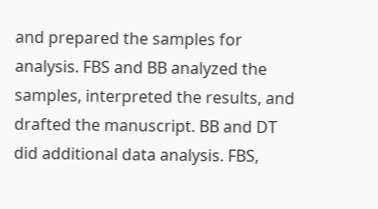and prepared the samples for analysis. FBS and BB analyzed the samples, interpreted the results, and drafted the manuscript. BB and DT did additional data analysis. FBS,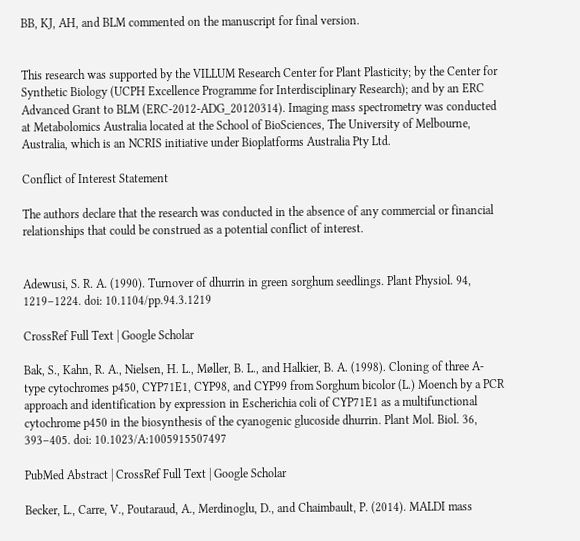BB, KJ, AH, and BLM commented on the manuscript for final version.


This research was supported by the VILLUM Research Center for Plant Plasticity; by the Center for Synthetic Biology (UCPH Excellence Programme for Interdisciplinary Research); and by an ERC Advanced Grant to BLM (ERC-2012-ADG_20120314). Imaging mass spectrometry was conducted at Metabolomics Australia located at the School of BioSciences, The University of Melbourne, Australia, which is an NCRIS initiative under Bioplatforms Australia Pty Ltd.

Conflict of Interest Statement

The authors declare that the research was conducted in the absence of any commercial or financial relationships that could be construed as a potential conflict of interest.


Adewusi, S. R. A. (1990). Turnover of dhurrin in green sorghum seedlings. Plant Physiol. 94, 1219–1224. doi: 10.1104/pp.94.3.1219

CrossRef Full Text | Google Scholar

Bak, S., Kahn, R. A., Nielsen, H. L., Møller, B. L., and Halkier, B. A. (1998). Cloning of three A-type cytochromes p450, CYP71E1, CYP98, and CYP99 from Sorghum bicolor (L.) Moench by a PCR approach and identification by expression in Escherichia coli of CYP71E1 as a multifunctional cytochrome p450 in the biosynthesis of the cyanogenic glucoside dhurrin. Plant Mol. Biol. 36, 393–405. doi: 10.1023/A:1005915507497

PubMed Abstract | CrossRef Full Text | Google Scholar

Becker, L., Carre, V., Poutaraud, A., Merdinoglu, D., and Chaimbault, P. (2014). MALDI mass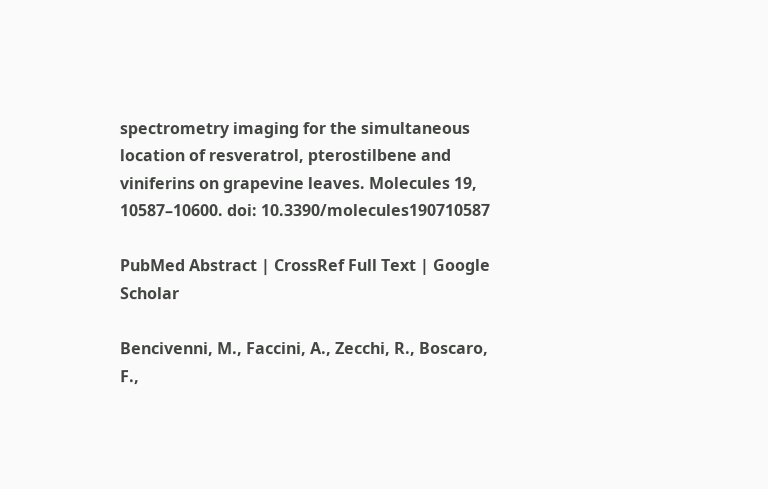spectrometry imaging for the simultaneous location of resveratrol, pterostilbene and viniferins on grapevine leaves. Molecules 19, 10587–10600. doi: 10.3390/molecules190710587

PubMed Abstract | CrossRef Full Text | Google Scholar

Bencivenni, M., Faccini, A., Zecchi, R., Boscaro, F.,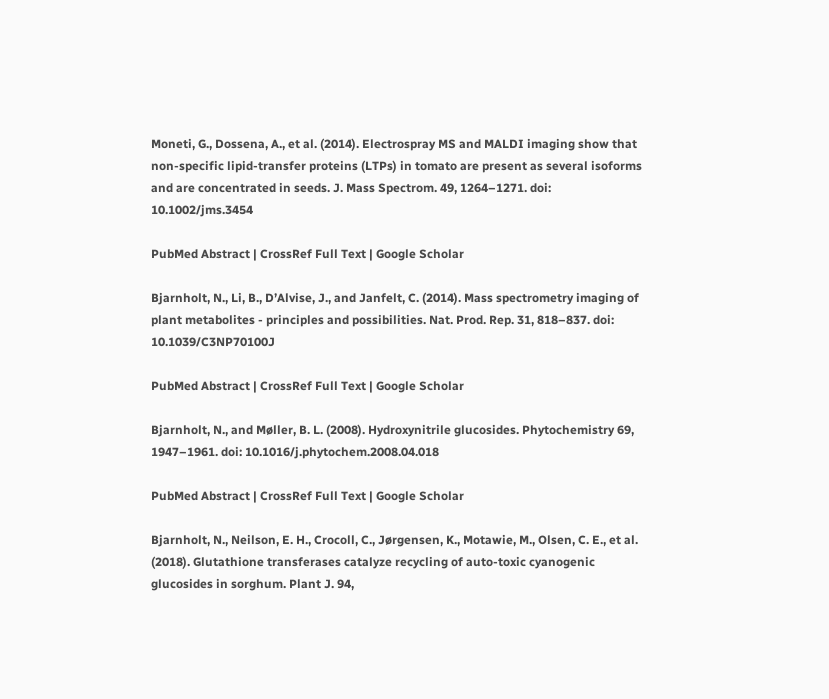Moneti, G., Dossena, A., et al. (2014). Electrospray MS and MALDI imaging show that non-specific lipid-transfer proteins (LTPs) in tomato are present as several isoforms and are concentrated in seeds. J. Mass Spectrom. 49, 1264–1271. doi: 10.1002/jms.3454

PubMed Abstract | CrossRef Full Text | Google Scholar

Bjarnholt, N., Li, B., D’Alvise, J., and Janfelt, C. (2014). Mass spectrometry imaging of plant metabolites - principles and possibilities. Nat. Prod. Rep. 31, 818–837. doi: 10.1039/C3NP70100J

PubMed Abstract | CrossRef Full Text | Google Scholar

Bjarnholt, N., and Møller, B. L. (2008). Hydroxynitrile glucosides. Phytochemistry 69, 1947–1961. doi: 10.1016/j.phytochem.2008.04.018

PubMed Abstract | CrossRef Full Text | Google Scholar

Bjarnholt, N., Neilson, E. H., Crocoll, C., Jørgensen, K., Motawie, M., Olsen, C. E., et al. (2018). Glutathione transferases catalyze recycling of auto-toxic cyanogenic glucosides in sorghum. Plant J. 94,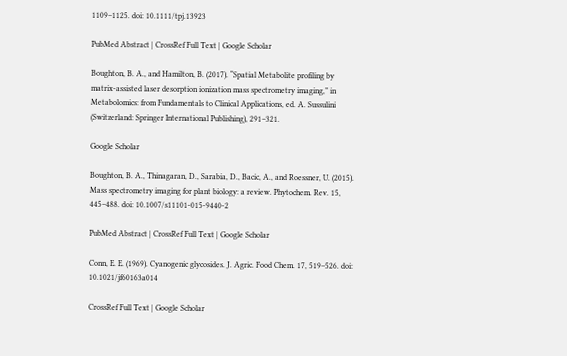1109–1125. doi: 10.1111/tpj.13923

PubMed Abstract | CrossRef Full Text | Google Scholar

Boughton, B. A., and Hamilton, B. (2017). “Spatial Metabolite profiling by matrix-assisted laser desorption ionization mass spectrometry imaging,” in Metabolomics: from Fundamentals to Clinical Applications, ed. A. Sussulini (Switzerland: Springer International Publishing), 291–321.

Google Scholar

Boughton, B. A., Thinagaran, D., Sarabia, D., Bacic, A., and Roessner, U. (2015). Mass spectrometry imaging for plant biology: a review. Phytochem. Rev. 15, 445–488. doi: 10.1007/s11101-015-9440-2

PubMed Abstract | CrossRef Full Text | Google Scholar

Conn, E. E. (1969). Cyanogenic glycosides. J. Agric. Food Chem. 17, 519–526. doi: 10.1021/jf60163a014

CrossRef Full Text | Google Scholar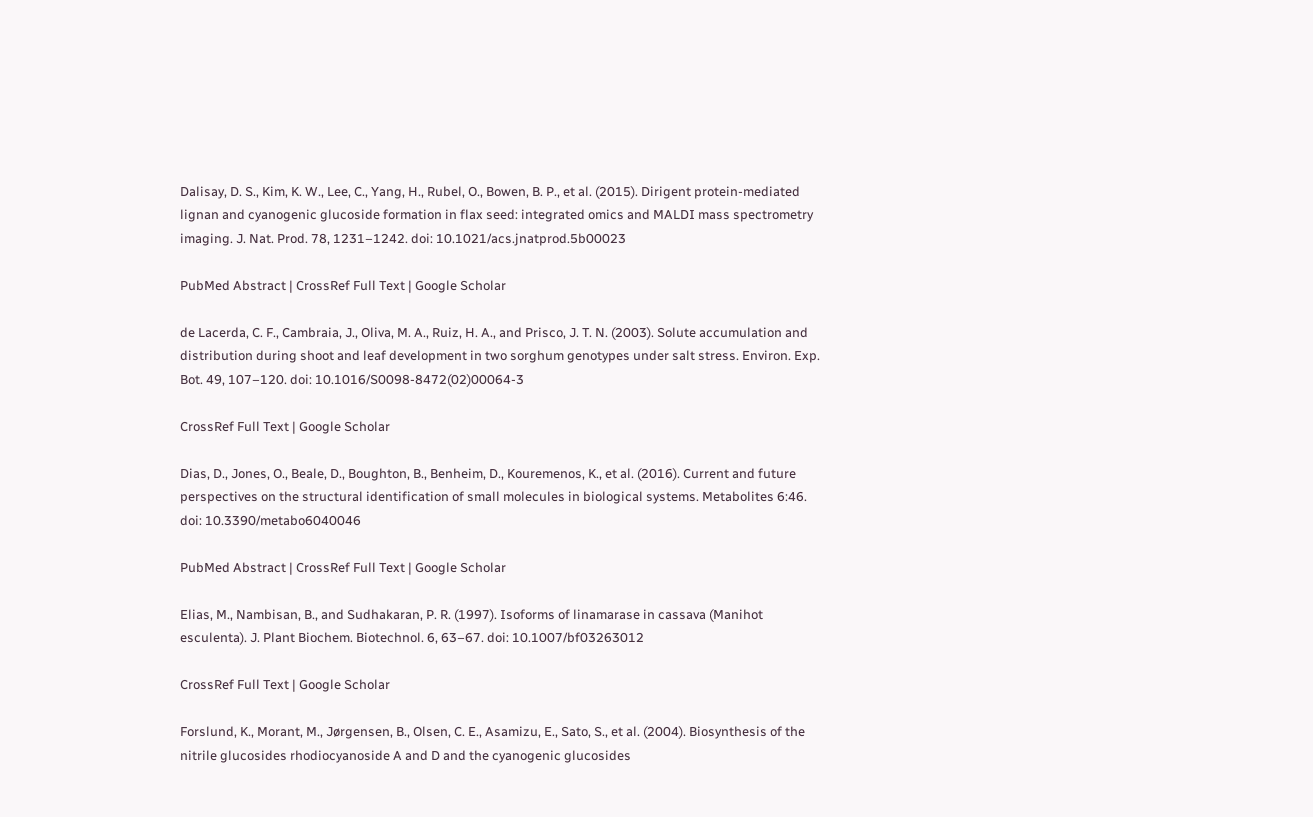Dalisay, D. S., Kim, K. W., Lee, C., Yang, H., Rubel, O., Bowen, B. P., et al. (2015). Dirigent protein-mediated lignan and cyanogenic glucoside formation in flax seed: integrated omics and MALDI mass spectrometry imaging. J. Nat. Prod. 78, 1231–1242. doi: 10.1021/acs.jnatprod.5b00023

PubMed Abstract | CrossRef Full Text | Google Scholar

de Lacerda, C. F., Cambraia, J., Oliva, M. A., Ruiz, H. A., and Prisco, J. T. N. (2003). Solute accumulation and distribution during shoot and leaf development in two sorghum genotypes under salt stress. Environ. Exp. Bot. 49, 107–120. doi: 10.1016/S0098-8472(02)00064-3

CrossRef Full Text | Google Scholar

Dias, D., Jones, O., Beale, D., Boughton, B., Benheim, D., Kouremenos, K., et al. (2016). Current and future perspectives on the structural identification of small molecules in biological systems. Metabolites 6:46. doi: 10.3390/metabo6040046

PubMed Abstract | CrossRef Full Text | Google Scholar

Elias, M., Nambisan, B., and Sudhakaran, P. R. (1997). Isoforms of linamarase in cassava (Manihot esculenta). J. Plant Biochem. Biotechnol. 6, 63–67. doi: 10.1007/bf03263012

CrossRef Full Text | Google Scholar

Forslund, K., Morant, M., Jørgensen, B., Olsen, C. E., Asamizu, E., Sato, S., et al. (2004). Biosynthesis of the nitrile glucosides rhodiocyanoside A and D and the cyanogenic glucosides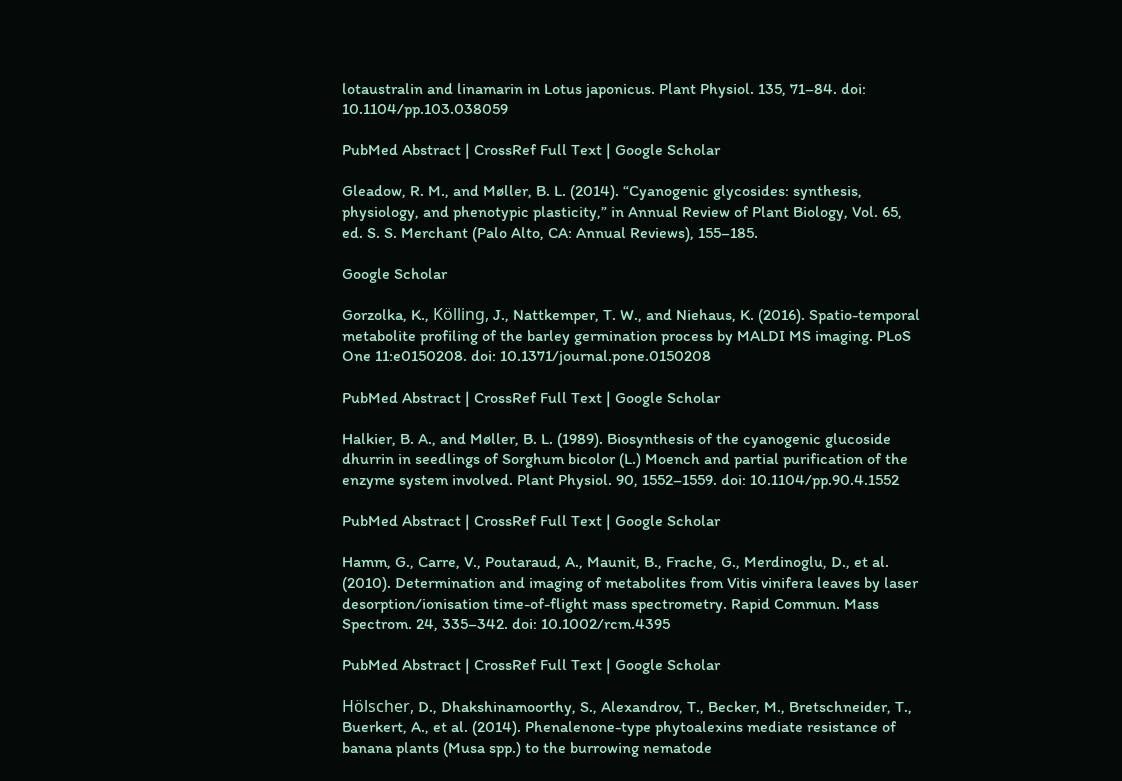lotaustralin and linamarin in Lotus japonicus. Plant Physiol. 135, 71–84. doi: 10.1104/pp.103.038059

PubMed Abstract | CrossRef Full Text | Google Scholar

Gleadow, R. M., and Møller, B. L. (2014). “Cyanogenic glycosides: synthesis, physiology, and phenotypic plasticity,” in Annual Review of Plant Biology, Vol. 65, ed. S. S. Merchant (Palo Alto, CA: Annual Reviews), 155–185.

Google Scholar

Gorzolka, K., Kölling, J., Nattkemper, T. W., and Niehaus, K. (2016). Spatio-temporal metabolite profiling of the barley germination process by MALDI MS imaging. PLoS One 11:e0150208. doi: 10.1371/journal.pone.0150208

PubMed Abstract | CrossRef Full Text | Google Scholar

Halkier, B. A., and Møller, B. L. (1989). Biosynthesis of the cyanogenic glucoside dhurrin in seedlings of Sorghum bicolor (L.) Moench and partial purification of the enzyme system involved. Plant Physiol. 90, 1552–1559. doi: 10.1104/pp.90.4.1552

PubMed Abstract | CrossRef Full Text | Google Scholar

Hamm, G., Carre, V., Poutaraud, A., Maunit, B., Frache, G., Merdinoglu, D., et al. (2010). Determination and imaging of metabolites from Vitis vinifera leaves by laser desorption/ionisation time-of-flight mass spectrometry. Rapid Commun. Mass Spectrom. 24, 335–342. doi: 10.1002/rcm.4395

PubMed Abstract | CrossRef Full Text | Google Scholar

Hölscher, D., Dhakshinamoorthy, S., Alexandrov, T., Becker, M., Bretschneider, T., Buerkert, A., et al. (2014). Phenalenone-type phytoalexins mediate resistance of banana plants (Musa spp.) to the burrowing nematode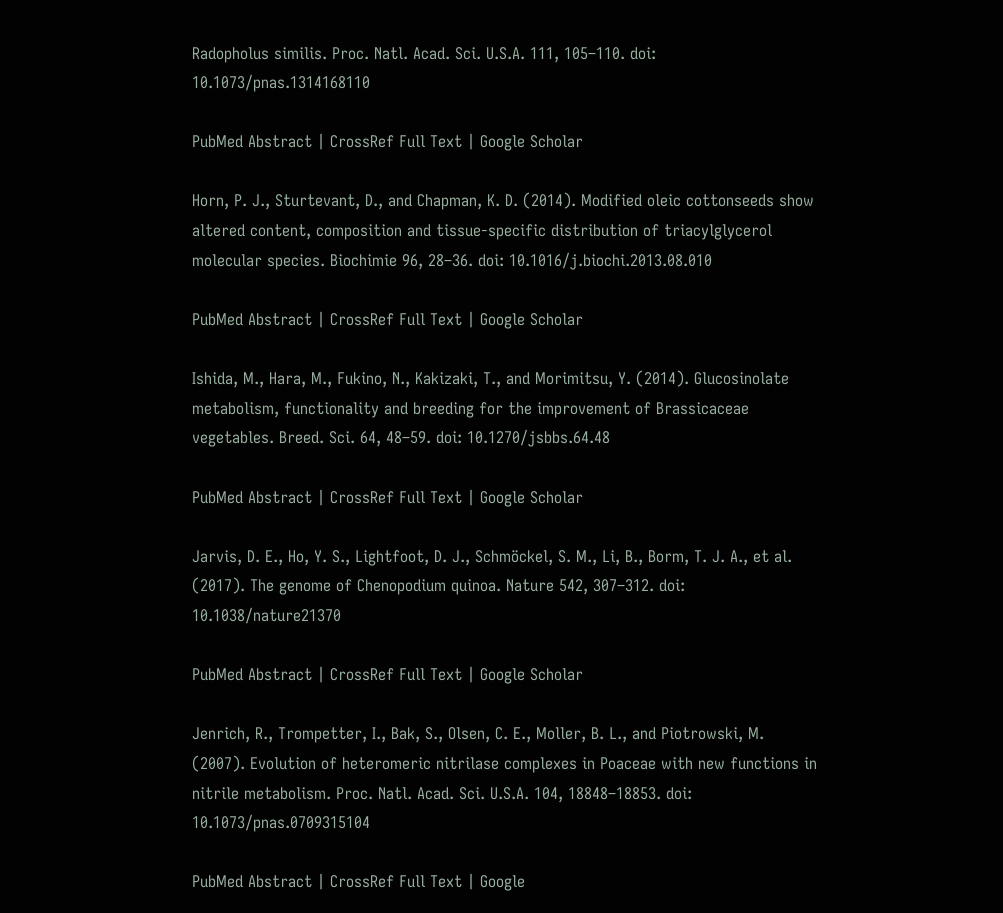Radopholus similis. Proc. Natl. Acad. Sci. U.S.A. 111, 105–110. doi: 10.1073/pnas.1314168110

PubMed Abstract | CrossRef Full Text | Google Scholar

Horn, P. J., Sturtevant, D., and Chapman, K. D. (2014). Modified oleic cottonseeds show altered content, composition and tissue-specific distribution of triacylglycerol molecular species. Biochimie 96, 28–36. doi: 10.1016/j.biochi.2013.08.010

PubMed Abstract | CrossRef Full Text | Google Scholar

Ishida, M., Hara, M., Fukino, N., Kakizaki, T., and Morimitsu, Y. (2014). Glucosinolate metabolism, functionality and breeding for the improvement of Brassicaceae vegetables. Breed. Sci. 64, 48–59. doi: 10.1270/jsbbs.64.48

PubMed Abstract | CrossRef Full Text | Google Scholar

Jarvis, D. E., Ho, Y. S., Lightfoot, D. J., Schmöckel, S. M., Li, B., Borm, T. J. A., et al. (2017). The genome of Chenopodium quinoa. Nature 542, 307–312. doi: 10.1038/nature21370

PubMed Abstract | CrossRef Full Text | Google Scholar

Jenrich, R., Trompetter, I., Bak, S., Olsen, C. E., Moller, B. L., and Piotrowski, M. (2007). Evolution of heteromeric nitrilase complexes in Poaceae with new functions in nitrile metabolism. Proc. Natl. Acad. Sci. U.S.A. 104, 18848–18853. doi: 10.1073/pnas.0709315104

PubMed Abstract | CrossRef Full Text | Google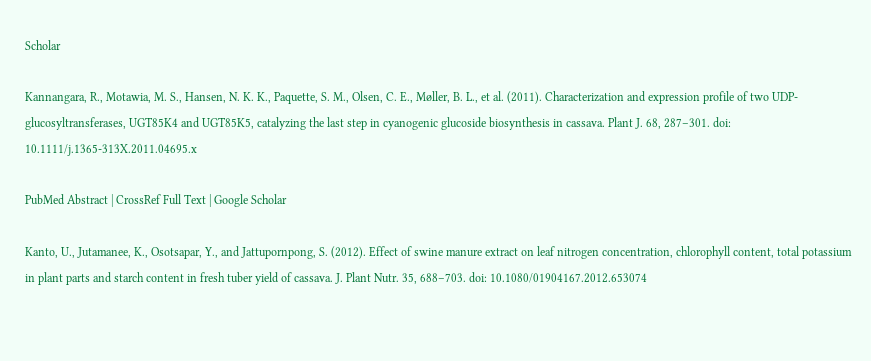Scholar

Kannangara, R., Motawia, M. S., Hansen, N. K. K., Paquette, S. M., Olsen, C. E., Møller, B. L., et al. (2011). Characterization and expression profile of two UDP-glucosyltransferases, UGT85K4 and UGT85K5, catalyzing the last step in cyanogenic glucoside biosynthesis in cassava. Plant J. 68, 287–301. doi: 10.1111/j.1365-313X.2011.04695.x

PubMed Abstract | CrossRef Full Text | Google Scholar

Kanto, U., Jutamanee, K., Osotsapar, Y., and Jattupornpong, S. (2012). Effect of swine manure extract on leaf nitrogen concentration, chlorophyll content, total potassium in plant parts and starch content in fresh tuber yield of cassava. J. Plant Nutr. 35, 688–703. doi: 10.1080/01904167.2012.653074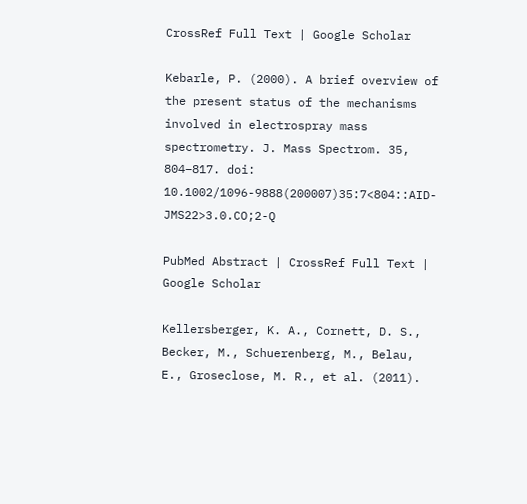CrossRef Full Text | Google Scholar

Kebarle, P. (2000). A brief overview of the present status of the mechanisms involved in electrospray mass spectrometry. J. Mass Spectrom. 35, 804–817. doi: 10.1002/1096-9888(200007)35:7<804::AID-JMS22>3.0.CO;2-Q

PubMed Abstract | CrossRef Full Text | Google Scholar

Kellersberger, K. A., Cornett, D. S., Becker, M., Schuerenberg, M., Belau, E., Groseclose, M. R., et al. (2011).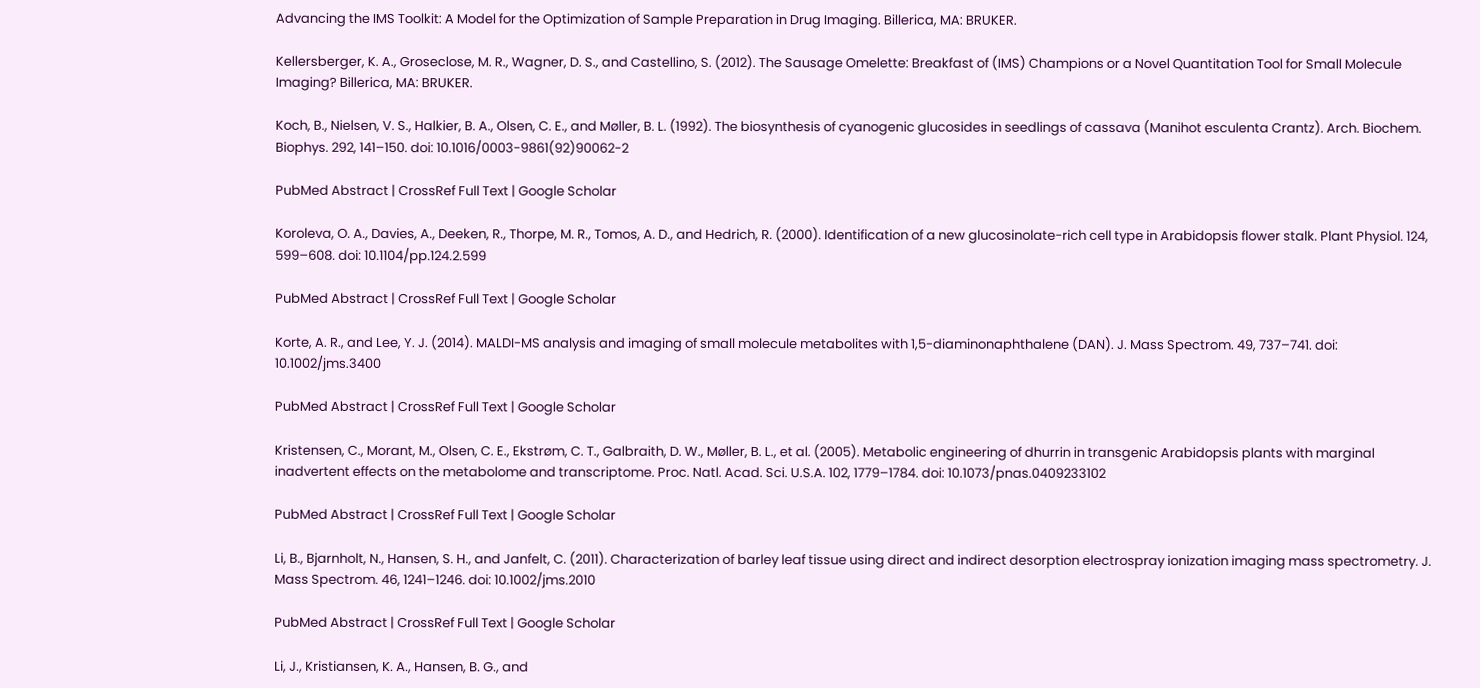Advancing the IMS Toolkit: A Model for the Optimization of Sample Preparation in Drug Imaging. Billerica, MA: BRUKER.

Kellersberger, K. A., Groseclose, M. R., Wagner, D. S., and Castellino, S. (2012). The Sausage Omelette: Breakfast of (IMS) Champions or a Novel Quantitation Tool for Small Molecule Imaging? Billerica, MA: BRUKER.

Koch, B., Nielsen, V. S., Halkier, B. A., Olsen, C. E., and Møller, B. L. (1992). The biosynthesis of cyanogenic glucosides in seedlings of cassava (Manihot esculenta Crantz). Arch. Biochem. Biophys. 292, 141–150. doi: 10.1016/0003-9861(92)90062-2

PubMed Abstract | CrossRef Full Text | Google Scholar

Koroleva, O. A., Davies, A., Deeken, R., Thorpe, M. R., Tomos, A. D., and Hedrich, R. (2000). Identification of a new glucosinolate-rich cell type in Arabidopsis flower stalk. Plant Physiol. 124, 599–608. doi: 10.1104/pp.124.2.599

PubMed Abstract | CrossRef Full Text | Google Scholar

Korte, A. R., and Lee, Y. J. (2014). MALDI-MS analysis and imaging of small molecule metabolites with 1,5-diaminonaphthalene (DAN). J. Mass Spectrom. 49, 737–741. doi: 10.1002/jms.3400

PubMed Abstract | CrossRef Full Text | Google Scholar

Kristensen, C., Morant, M., Olsen, C. E., Ekstrøm, C. T., Galbraith, D. W., Møller, B. L., et al. (2005). Metabolic engineering of dhurrin in transgenic Arabidopsis plants with marginal inadvertent effects on the metabolome and transcriptome. Proc. Natl. Acad. Sci. U.S.A. 102, 1779–1784. doi: 10.1073/pnas.0409233102

PubMed Abstract | CrossRef Full Text | Google Scholar

Li, B., Bjarnholt, N., Hansen, S. H., and Janfelt, C. (2011). Characterization of barley leaf tissue using direct and indirect desorption electrospray ionization imaging mass spectrometry. J. Mass Spectrom. 46, 1241–1246. doi: 10.1002/jms.2010

PubMed Abstract | CrossRef Full Text | Google Scholar

Li, J., Kristiansen, K. A., Hansen, B. G., and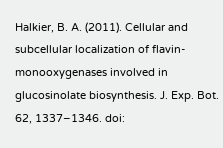Halkier, B. A. (2011). Cellular and subcellular localization of flavin-monooxygenases involved in glucosinolate biosynthesis. J. Exp. Bot. 62, 1337–1346. doi: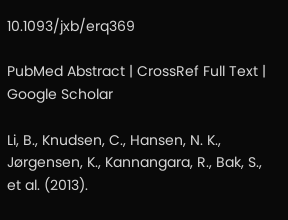10.1093/jxb/erq369

PubMed Abstract | CrossRef Full Text | Google Scholar

Li, B., Knudsen, C., Hansen, N. K., Jørgensen, K., Kannangara, R., Bak, S., et al. (2013).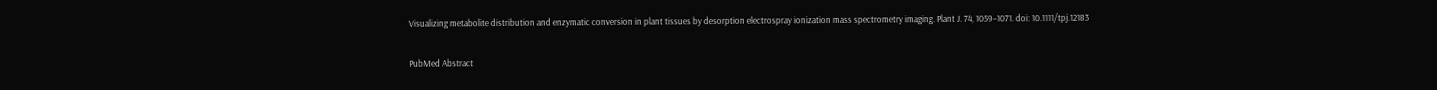Visualizing metabolite distribution and enzymatic conversion in plant tissues by desorption electrospray ionization mass spectrometry imaging. Plant J. 74, 1059–1071. doi: 10.1111/tpj.12183

PubMed Abstract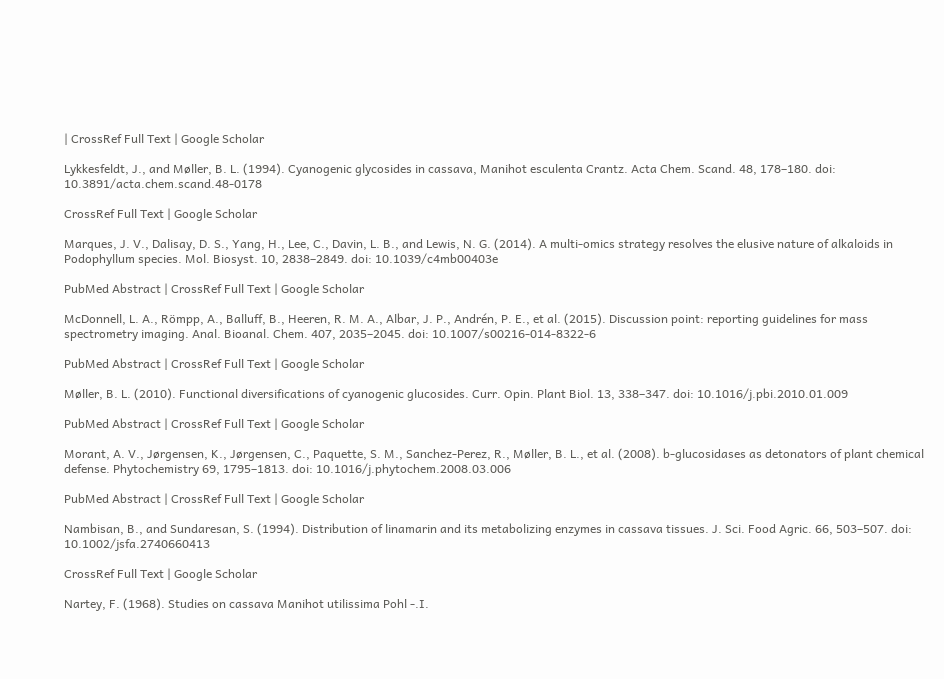| CrossRef Full Text | Google Scholar

Lykkesfeldt, J., and Møller, B. L. (1994). Cyanogenic glycosides in cassava, Manihot esculenta Crantz. Acta Chem. Scand. 48, 178–180. doi: 10.3891/acta.chem.scand.48-0178

CrossRef Full Text | Google Scholar

Marques, J. V., Dalisay, D. S., Yang, H., Lee, C., Davin, L. B., and Lewis, N. G. (2014). A multi-omics strategy resolves the elusive nature of alkaloids in Podophyllum species. Mol. Biosyst. 10, 2838–2849. doi: 10.1039/c4mb00403e

PubMed Abstract | CrossRef Full Text | Google Scholar

McDonnell, L. A., Römpp, A., Balluff, B., Heeren, R. M. A., Albar, J. P., Andrén, P. E., et al. (2015). Discussion point: reporting guidelines for mass spectrometry imaging. Anal. Bioanal. Chem. 407, 2035–2045. doi: 10.1007/s00216-014-8322-6

PubMed Abstract | CrossRef Full Text | Google Scholar

Møller, B. L. (2010). Functional diversifications of cyanogenic glucosides. Curr. Opin. Plant Biol. 13, 338–347. doi: 10.1016/j.pbi.2010.01.009

PubMed Abstract | CrossRef Full Text | Google Scholar

Morant, A. V., Jørgensen, K., Jørgensen, C., Paquette, S. M., Sanchez-Perez, R., Møller, B. L., et al. (2008). b-glucosidases as detonators of plant chemical defense. Phytochemistry 69, 1795–1813. doi: 10.1016/j.phytochem.2008.03.006

PubMed Abstract | CrossRef Full Text | Google Scholar

Nambisan, B., and Sundaresan, S. (1994). Distribution of linamarin and its metabolizing enzymes in cassava tissues. J. Sci. Food Agric. 66, 503–507. doi: 10.1002/jsfa.2740660413

CrossRef Full Text | Google Scholar

Nartey, F. (1968). Studies on cassava Manihot utilissima Pohl -.I.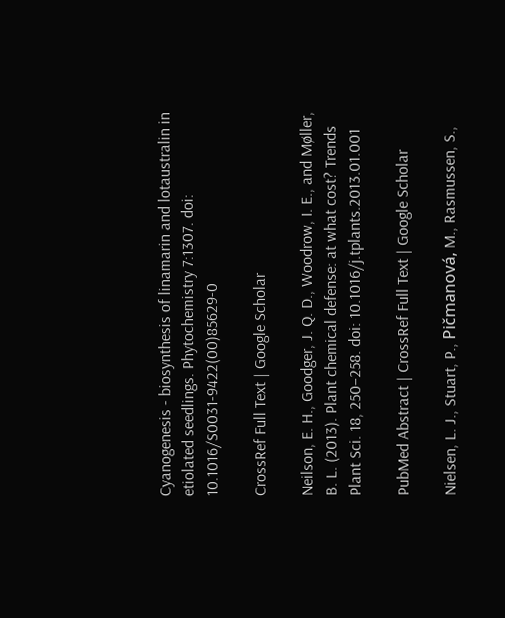Cyanogenesis - biosynthesis of linamarin and lotaustralin in etiolated seedlings. Phytochemistry 7:1307. doi: 10.1016/S0031-9422(00)85629-0

CrossRef Full Text | Google Scholar

Neilson, E. H., Goodger, J. Q. D., Woodrow, I. E., and Møller, B. L. (2013). Plant chemical defense: at what cost? Trends Plant Sci. 18, 250–258. doi: 10.1016/j.tplants.2013.01.001

PubMed Abstract | CrossRef Full Text | Google Scholar

Nielsen, L. J., Stuart, P., Pičmanová, M., Rasmussen, S.,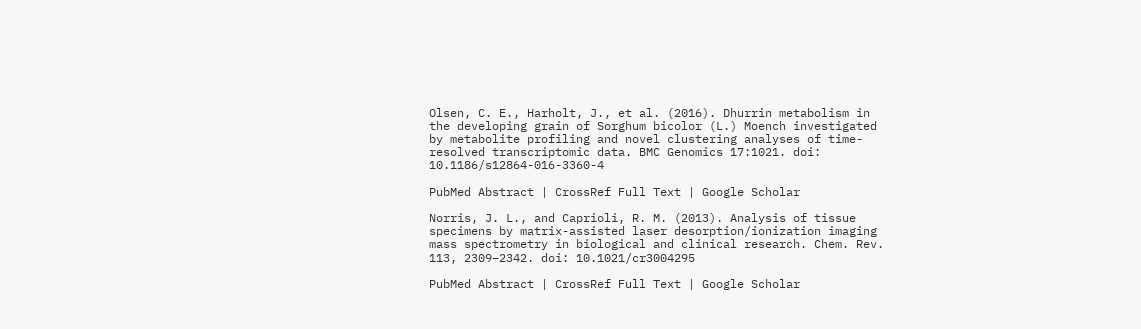Olsen, C. E., Harholt, J., et al. (2016). Dhurrin metabolism in the developing grain of Sorghum bicolor (L.) Moench investigated by metabolite profiling and novel clustering analyses of time-resolved transcriptomic data. BMC Genomics 17:1021. doi: 10.1186/s12864-016-3360-4

PubMed Abstract | CrossRef Full Text | Google Scholar

Norris, J. L., and Caprioli, R. M. (2013). Analysis of tissue specimens by matrix-assisted laser desorption/ionization imaging mass spectrometry in biological and clinical research. Chem. Rev. 113, 2309–2342. doi: 10.1021/cr3004295

PubMed Abstract | CrossRef Full Text | Google Scholar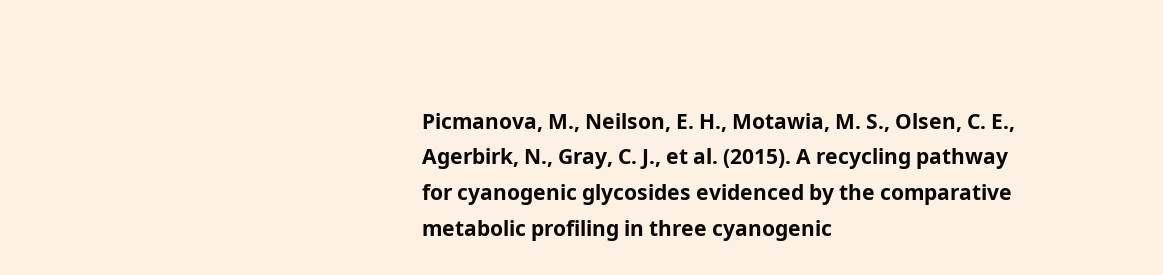Picmanova, M., Neilson, E. H., Motawia, M. S., Olsen, C. E., Agerbirk, N., Gray, C. J., et al. (2015). A recycling pathway for cyanogenic glycosides evidenced by the comparative metabolic profiling in three cyanogenic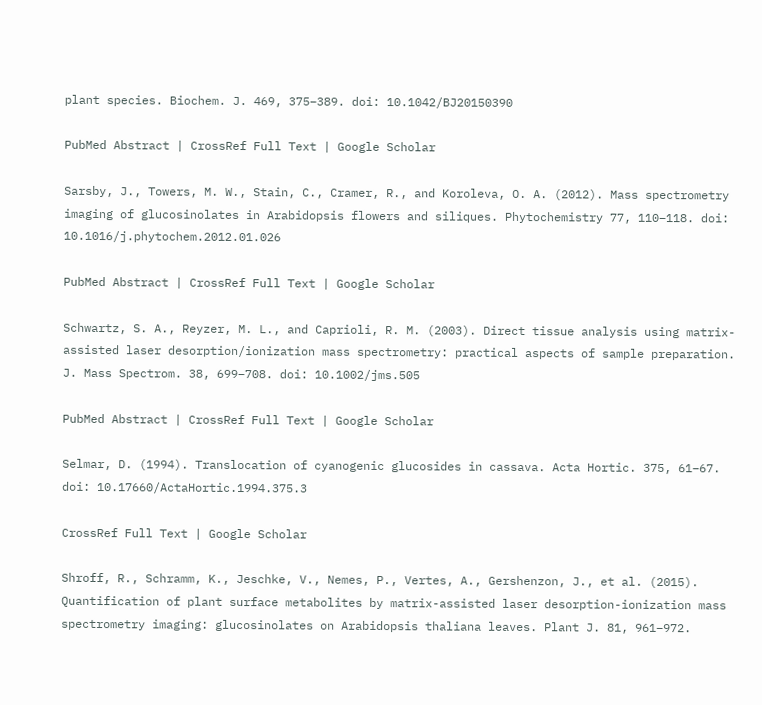plant species. Biochem. J. 469, 375–389. doi: 10.1042/BJ20150390

PubMed Abstract | CrossRef Full Text | Google Scholar

Sarsby, J., Towers, M. W., Stain, C., Cramer, R., and Koroleva, O. A. (2012). Mass spectrometry imaging of glucosinolates in Arabidopsis flowers and siliques. Phytochemistry 77, 110–118. doi: 10.1016/j.phytochem.2012.01.026

PubMed Abstract | CrossRef Full Text | Google Scholar

Schwartz, S. A., Reyzer, M. L., and Caprioli, R. M. (2003). Direct tissue analysis using matrix-assisted laser desorption/ionization mass spectrometry: practical aspects of sample preparation. J. Mass Spectrom. 38, 699–708. doi: 10.1002/jms.505

PubMed Abstract | CrossRef Full Text | Google Scholar

Selmar, D. (1994). Translocation of cyanogenic glucosides in cassava. Acta Hortic. 375, 61–67. doi: 10.17660/ActaHortic.1994.375.3

CrossRef Full Text | Google Scholar

Shroff, R., Schramm, K., Jeschke, V., Nemes, P., Vertes, A., Gershenzon, J., et al. (2015). Quantification of plant surface metabolites by matrix-assisted laser desorption-ionization mass spectrometry imaging: glucosinolates on Arabidopsis thaliana leaves. Plant J. 81, 961–972.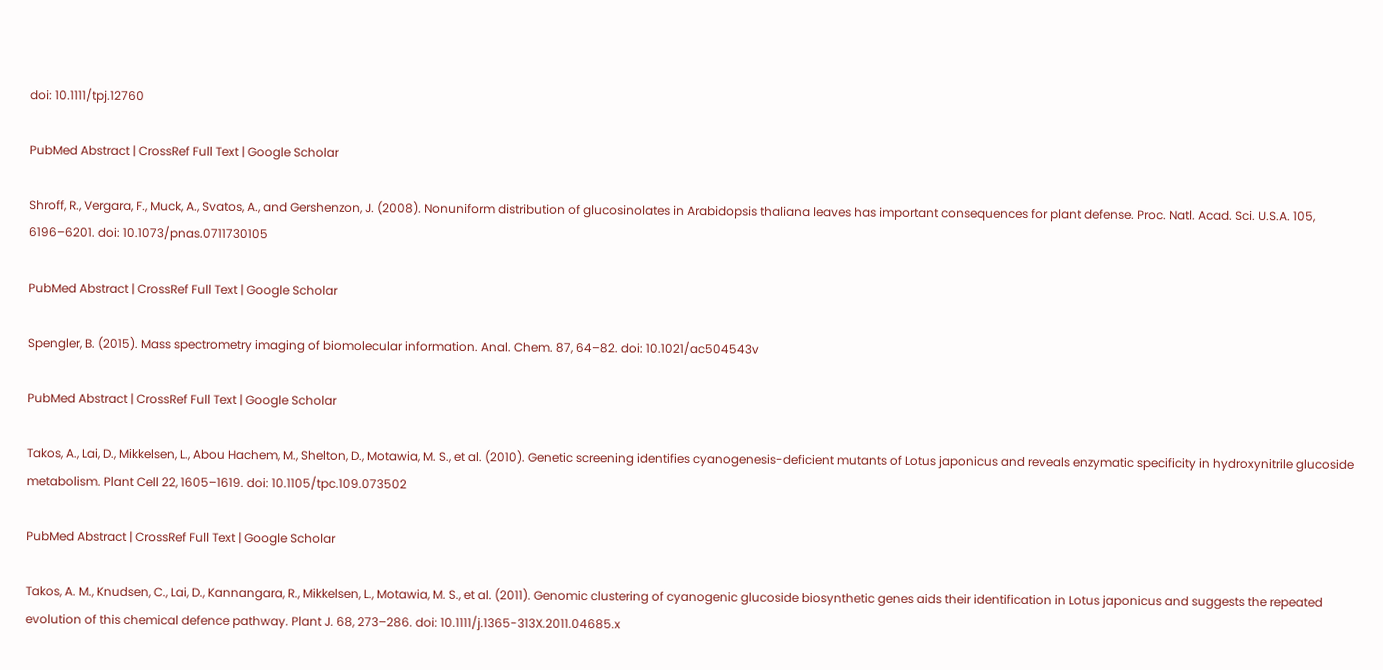doi: 10.1111/tpj.12760

PubMed Abstract | CrossRef Full Text | Google Scholar

Shroff, R., Vergara, F., Muck, A., Svatos, A., and Gershenzon, J. (2008). Nonuniform distribution of glucosinolates in Arabidopsis thaliana leaves has important consequences for plant defense. Proc. Natl. Acad. Sci. U.S.A. 105, 6196–6201. doi: 10.1073/pnas.0711730105

PubMed Abstract | CrossRef Full Text | Google Scholar

Spengler, B. (2015). Mass spectrometry imaging of biomolecular information. Anal. Chem. 87, 64–82. doi: 10.1021/ac504543v

PubMed Abstract | CrossRef Full Text | Google Scholar

Takos, A., Lai, D., Mikkelsen, L., Abou Hachem, M., Shelton, D., Motawia, M. S., et al. (2010). Genetic screening identifies cyanogenesis-deficient mutants of Lotus japonicus and reveals enzymatic specificity in hydroxynitrile glucoside metabolism. Plant Cell 22, 1605–1619. doi: 10.1105/tpc.109.073502

PubMed Abstract | CrossRef Full Text | Google Scholar

Takos, A. M., Knudsen, C., Lai, D., Kannangara, R., Mikkelsen, L., Motawia, M. S., et al. (2011). Genomic clustering of cyanogenic glucoside biosynthetic genes aids their identification in Lotus japonicus and suggests the repeated evolution of this chemical defence pathway. Plant J. 68, 273–286. doi: 10.1111/j.1365-313X.2011.04685.x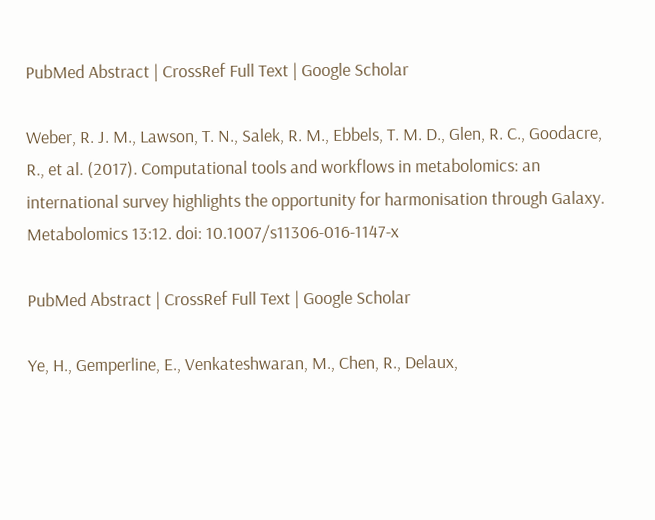PubMed Abstract | CrossRef Full Text | Google Scholar

Weber, R. J. M., Lawson, T. N., Salek, R. M., Ebbels, T. M. D., Glen, R. C., Goodacre, R., et al. (2017). Computational tools and workflows in metabolomics: an international survey highlights the opportunity for harmonisation through Galaxy. Metabolomics 13:12. doi: 10.1007/s11306-016-1147-x

PubMed Abstract | CrossRef Full Text | Google Scholar

Ye, H., Gemperline, E., Venkateshwaran, M., Chen, R., Delaux,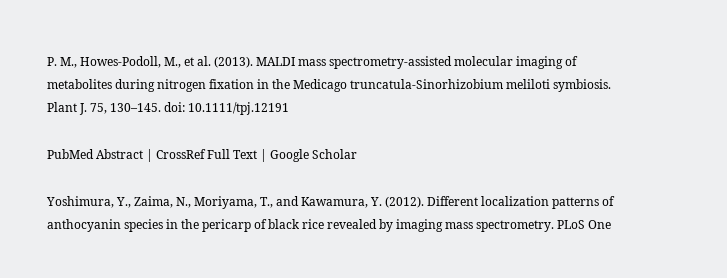P. M., Howes-Podoll, M., et al. (2013). MALDI mass spectrometry-assisted molecular imaging of metabolites during nitrogen fixation in the Medicago truncatula-Sinorhizobium meliloti symbiosis. Plant J. 75, 130–145. doi: 10.1111/tpj.12191

PubMed Abstract | CrossRef Full Text | Google Scholar

Yoshimura, Y., Zaima, N., Moriyama, T., and Kawamura, Y. (2012). Different localization patterns of anthocyanin species in the pericarp of black rice revealed by imaging mass spectrometry. PLoS One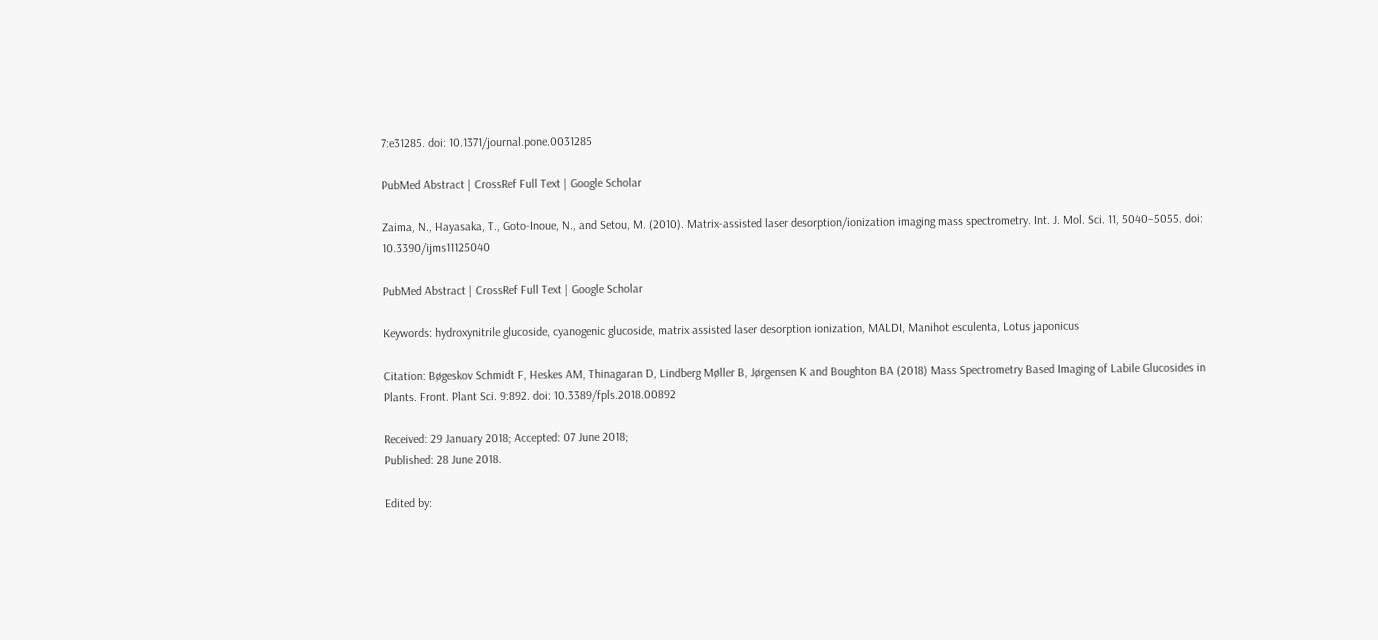7:e31285. doi: 10.1371/journal.pone.0031285

PubMed Abstract | CrossRef Full Text | Google Scholar

Zaima, N., Hayasaka, T., Goto-Inoue, N., and Setou, M. (2010). Matrix-assisted laser desorption/ionization imaging mass spectrometry. Int. J. Mol. Sci. 11, 5040–5055. doi: 10.3390/ijms11125040

PubMed Abstract | CrossRef Full Text | Google Scholar

Keywords: hydroxynitrile glucoside, cyanogenic glucoside, matrix assisted laser desorption ionization, MALDI, Manihot esculenta, Lotus japonicus

Citation: Bøgeskov Schmidt F, Heskes AM, Thinagaran D, Lindberg Møller B, Jørgensen K and Boughton BA (2018) Mass Spectrometry Based Imaging of Labile Glucosides in Plants. Front. Plant Sci. 9:892. doi: 10.3389/fpls.2018.00892

Received: 29 January 2018; Accepted: 07 June 2018;
Published: 28 June 2018.

Edited by: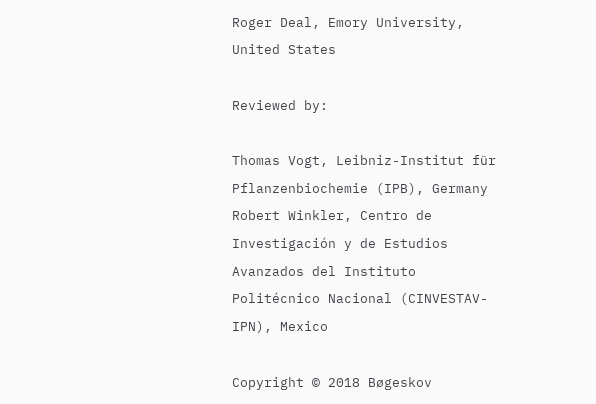Roger Deal, Emory University, United States

Reviewed by:

Thomas Vogt, Leibniz-Institut für Pflanzenbiochemie (IPB), Germany
Robert Winkler, Centro de Investigación y de Estudios Avanzados del Instituto Politécnico Nacional (CINVESTAV-IPN), Mexico

Copyright © 2018 Bøgeskov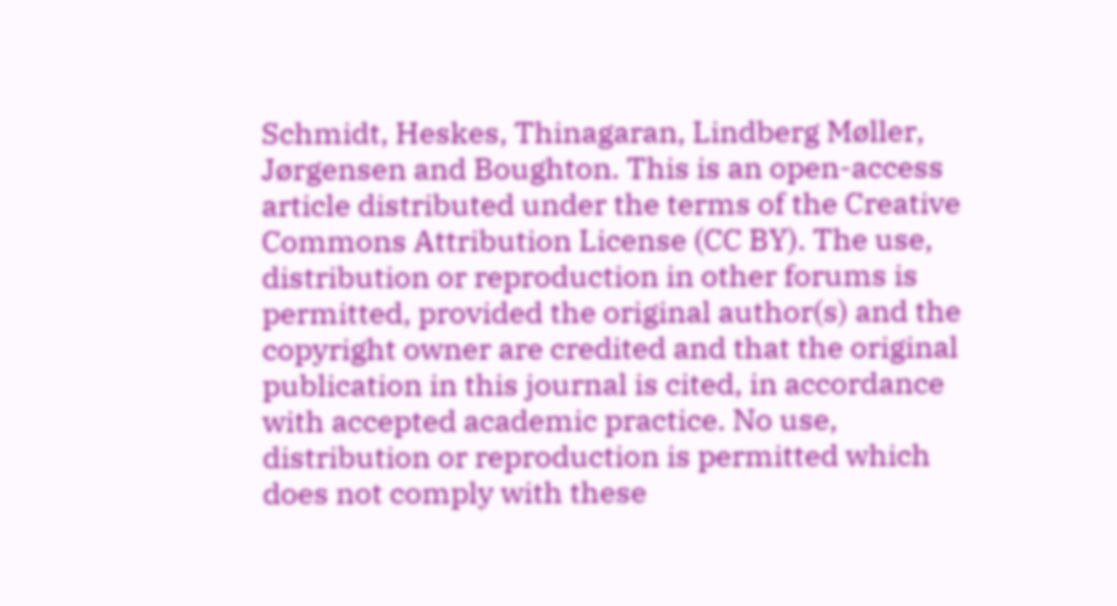Schmidt, Heskes, Thinagaran, Lindberg Møller, Jørgensen and Boughton. This is an open-access article distributed under the terms of the Creative Commons Attribution License (CC BY). The use, distribution or reproduction in other forums is permitted, provided the original author(s) and the copyright owner are credited and that the original publication in this journal is cited, in accordance with accepted academic practice. No use, distribution or reproduction is permitted which does not comply with these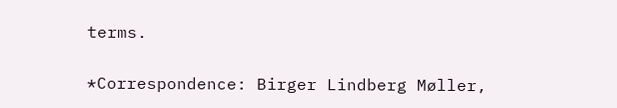terms.

*Correspondence: Birger Lindberg Møller,